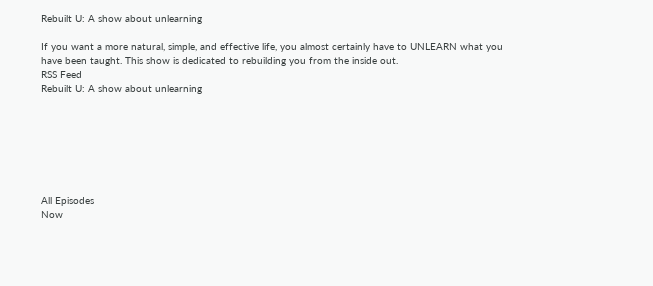Rebuilt U: A show about unlearning

If you want a more natural, simple, and effective life, you almost certainly have to UNLEARN what you have been taught. This show is dedicated to rebuilding you from the inside out.
RSS Feed
Rebuilt U: A show about unlearning







All Episodes
Now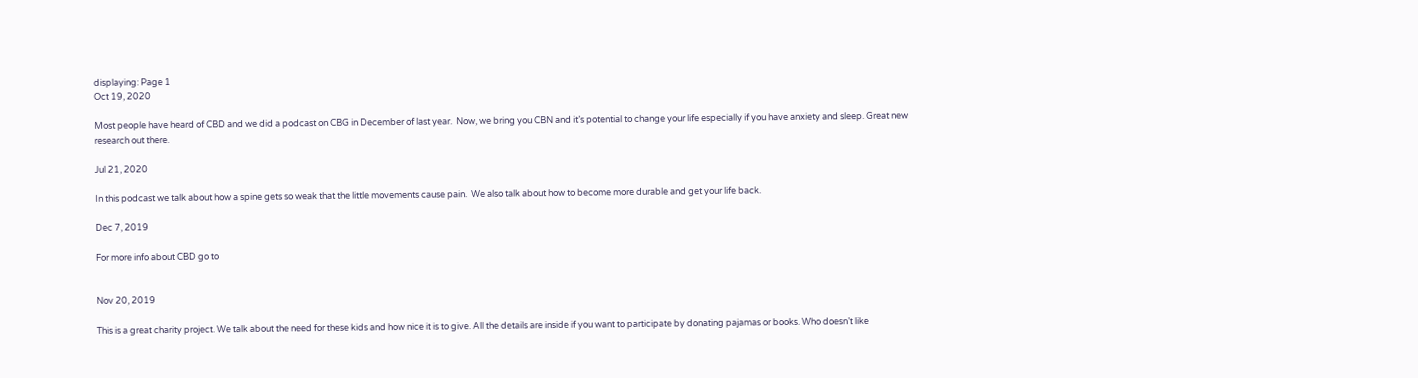displaying: Page 1
Oct 19, 2020

Most people have heard of CBD and we did a podcast on CBG in December of last year.  Now, we bring you CBN and it’s potential to change your life especially if you have anxiety and sleep. Great new research out there.

Jul 21, 2020

In this podcast we talk about how a spine gets so weak that the little movements cause pain.  We also talk about how to become more durable and get your life back.

Dec 7, 2019

For more info about CBD go to


Nov 20, 2019

This is a great charity project. We talk about the need for these kids and how nice it is to give. All the details are inside if you want to participate by donating pajamas or books. Who doesn’t like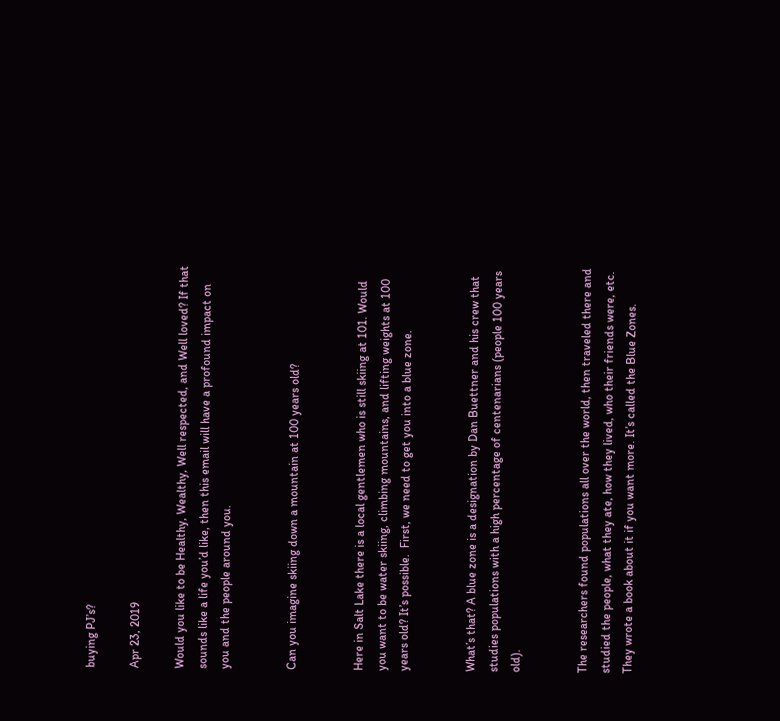buying PJ’s?

Apr 23, 2019

Would you like to be Healthy, Wealthy, Well respected, and Well loved? If that sounds like a life you’d like, then this email will have a profound impact on you and the people around you.


Can you imagine skiing down a mountain at 100 years old?


Here in Salt Lake there is a local gentlemen who is still skiing at 101. Would you want to be water skiing, climbing mountains, and lifting weights at 100 years old? It’s possible.  First, we need to get you into a blue zone.


What’s that? A blue zone is a designation by Dan Buettner and his crew that studies populations with a high percentage of centenarians (people 100 years old).


The researchers found populations all over the world, then traveled there and studied the people, what they ate, how they lived, who their friends were, etc. They wrote a book about it if you want more. It’s called the Blue Zones.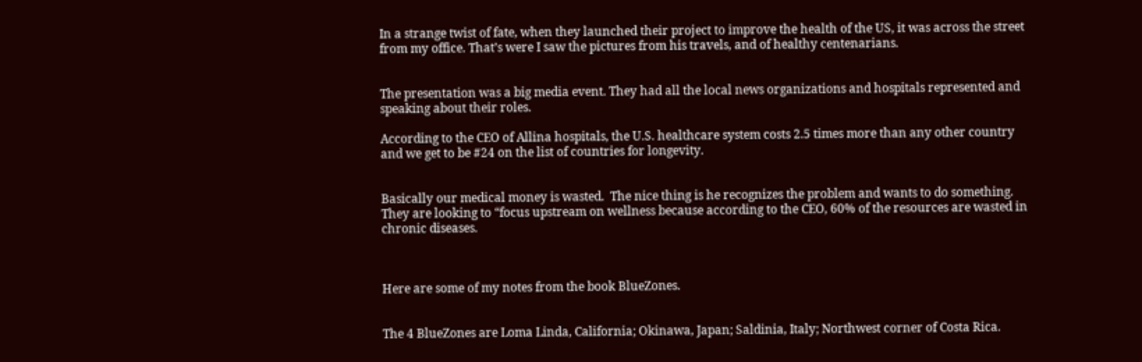In a strange twist of fate, when they launched their project to improve the health of the US, it was across the street from my office. That’s were I saw the pictures from his travels, and of healthy centenarians.


The presentation was a big media event. They had all the local news organizations and hospitals represented and speaking about their roles.

According to the CEO of Allina hospitals, the U.S. healthcare system costs 2.5 times more than any other country and we get to be #24 on the list of countries for longevity.


Basically our medical money is wasted.  The nice thing is he recognizes the problem and wants to do something.  They are looking to “focus upstream on wellness because according to the CEO, 60% of the resources are wasted in chronic diseases.



Here are some of my notes from the book BlueZones.


The 4 BlueZones are Loma Linda, California; Okinawa, Japan; Saldinia, Italy; Northwest corner of Costa Rica.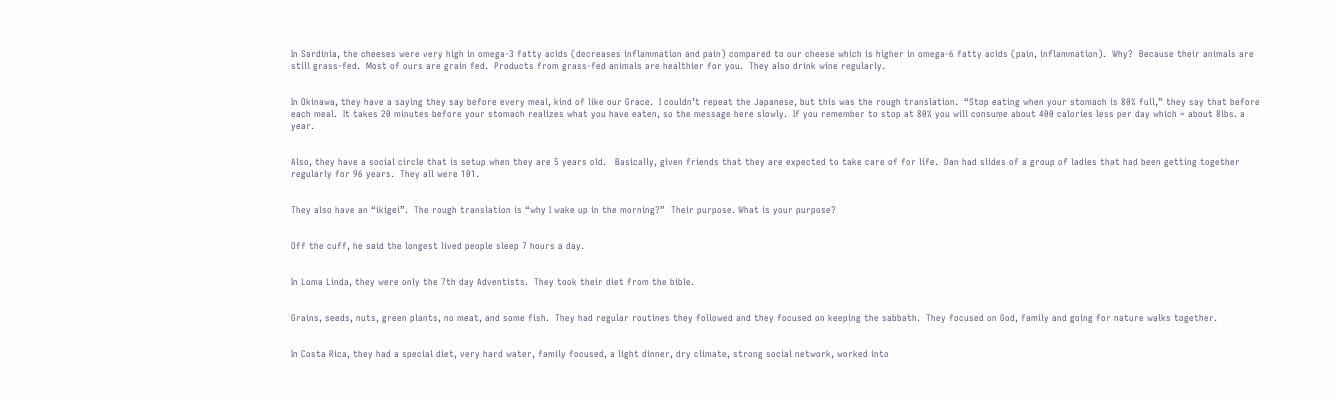In Sardinia, the cheeses were very high in omega-3 fatty acids (decreases inflammation and pain) compared to our cheese which is higher in omega-6 fatty acids (pain, inflammation).  Why?  Because their animals are still grass-fed.  Most of ours are grain fed.  Products from grass-fed animals are healthier for you.  They also drink wine regularly.


In Okinawa, they have a saying they say before every meal, kind of like our Grace.  I couldn’t repeat the Japanese, but this was the rough translation.  “Stop eating when your stomach is 80% full,” they say that before each meal.  It takes 20 minutes before your stomach realizes what you have eaten, so the message here slowly.  If you remember to stop at 80% you will consume about 400 calories less per day which = about 8lbs. a year.


Also, they have a social circle that is setup when they are 5 years old.   Basically, given friends that they are expected to take care of for life.  Dan had slides of a group of ladies that had been getting together regularly for 96 years.  They all were 101.


They also have an “ikigei”.  The rough translation is “why I wake up in the morning?”  Their purpose. What is your purpose?


Off the cuff, he said the longest lived people sleep 7 hours a day.


In Loma Linda, they were only the 7th day Adventists.  They took their diet from the bible.


Grains, seeds, nuts, green plants, no meat, and some fish.  They had regular routines they followed and they focused on keeping the sabbath.  They focused on God, family and going for nature walks together.


In Costa Rica, they had a special diet, very hard water, family focused, a light dinner, dry climate, strong social network, worked into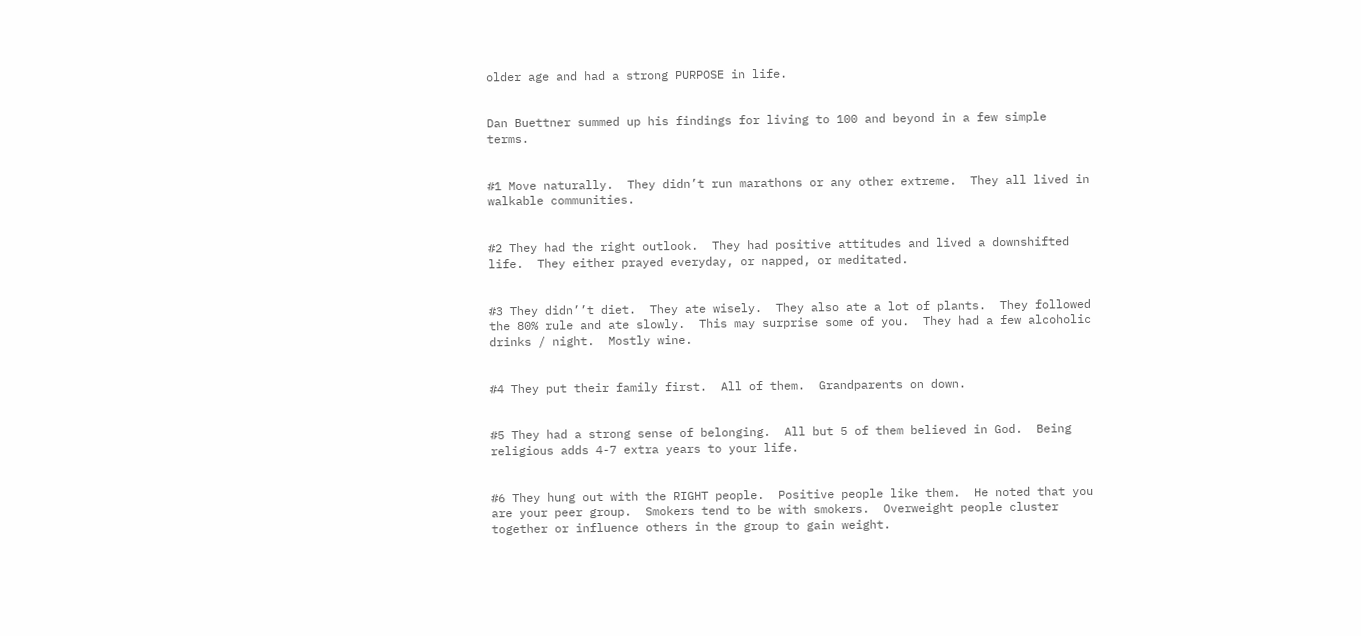older age and had a strong PURPOSE in life.


Dan Buettner summed up his findings for living to 100 and beyond in a few simple terms.


#1 Move naturally.  They didn’t run marathons or any other extreme.  They all lived in walkable communities.


#2 They had the right outlook.  They had positive attitudes and lived a downshifted life.  They either prayed everyday, or napped, or meditated.


#3 They didn’’t diet.  They ate wisely.  They also ate a lot of plants.  They followed the 80% rule and ate slowly.  This may surprise some of you.  They had a few alcoholic drinks / night.  Mostly wine.


#4 They put their family first.  All of them.  Grandparents on down.


#5 They had a strong sense of belonging.  All but 5 of them believed in God.  Being religious adds 4-7 extra years to your life.


#6 They hung out with the RIGHT people.  Positive people like them.  He noted that you are your peer group.  Smokers tend to be with smokers.  Overweight people cluster together or influence others in the group to gain weight.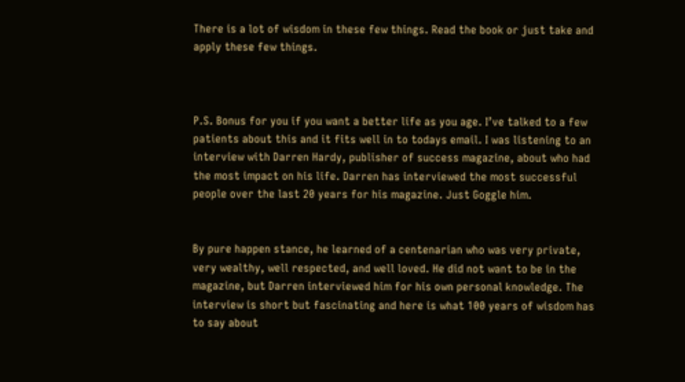There is a lot of wisdom in these few things. Read the book or just take and apply these few things.



P.S. Bonus for you if you want a better life as you age. I’ve talked to a few patients about this and it fits well in to todays email. I was listening to an interview with Darren Hardy, publisher of success magazine, about who had the most impact on his life. Darren has interviewed the most successful people over the last 20 years for his magazine. Just Goggle him.


By pure happen stance, he learned of a centenarian who was very private, very wealthy, well respected, and well loved. He did not want to be in the magazine, but Darren interviewed him for his own personal knowledge. The interview is short but fascinating and here is what 100 years of wisdom has to say about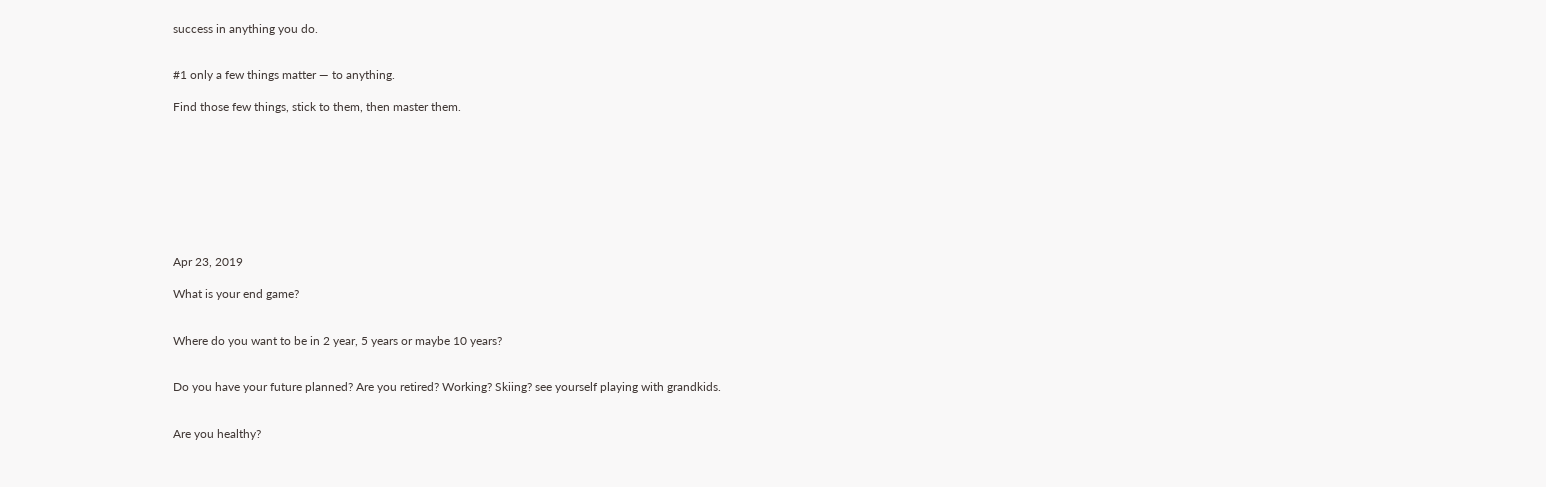success in anything you do.


#1 only a few things matter — to anything.

Find those few things, stick to them, then master them.









Apr 23, 2019

What is your end game?


Where do you want to be in 2 year, 5 years or maybe 10 years?


Do you have your future planned? Are you retired? Working? Skiing? see yourself playing with grandkids.


Are you healthy?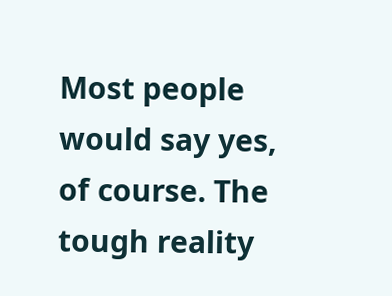Most people would say yes, of course. The tough reality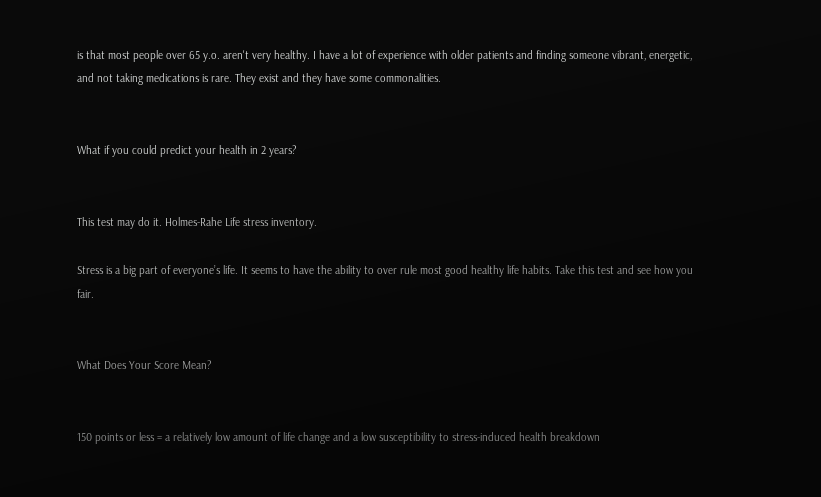is that most people over 65 y.o. aren't very healthy. I have a lot of experience with older patients and finding someone vibrant, energetic, and not taking medications is rare. They exist and they have some commonalities.


What if you could predict your health in 2 years?


This test may do it. Holmes-Rahe Life stress inventory.

Stress is a big part of everyone’s life. It seems to have the ability to over rule most good healthy life habits. Take this test and see how you fair.


What Does Your Score Mean?


150 points or less = a relatively low amount of life change and a low susceptibility to stress-induced health breakdown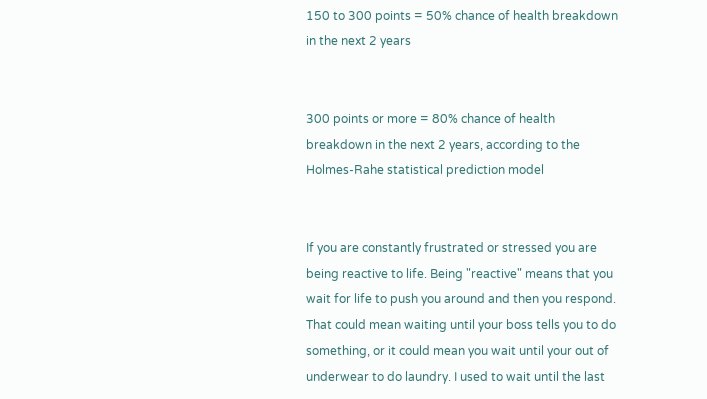150 to 300 points = 50% chance of health breakdown in the next 2 years


300 points or more = 80% chance of health breakdown in the next 2 years, according to the Holmes-Rahe statistical prediction model


If you are constantly frustrated or stressed you are being reactive to life. Being "reactive" means that you wait for life to push you around and then you respond. That could mean waiting until your boss tells you to do something, or it could mean you wait until your out of underwear to do laundry. I used to wait until the last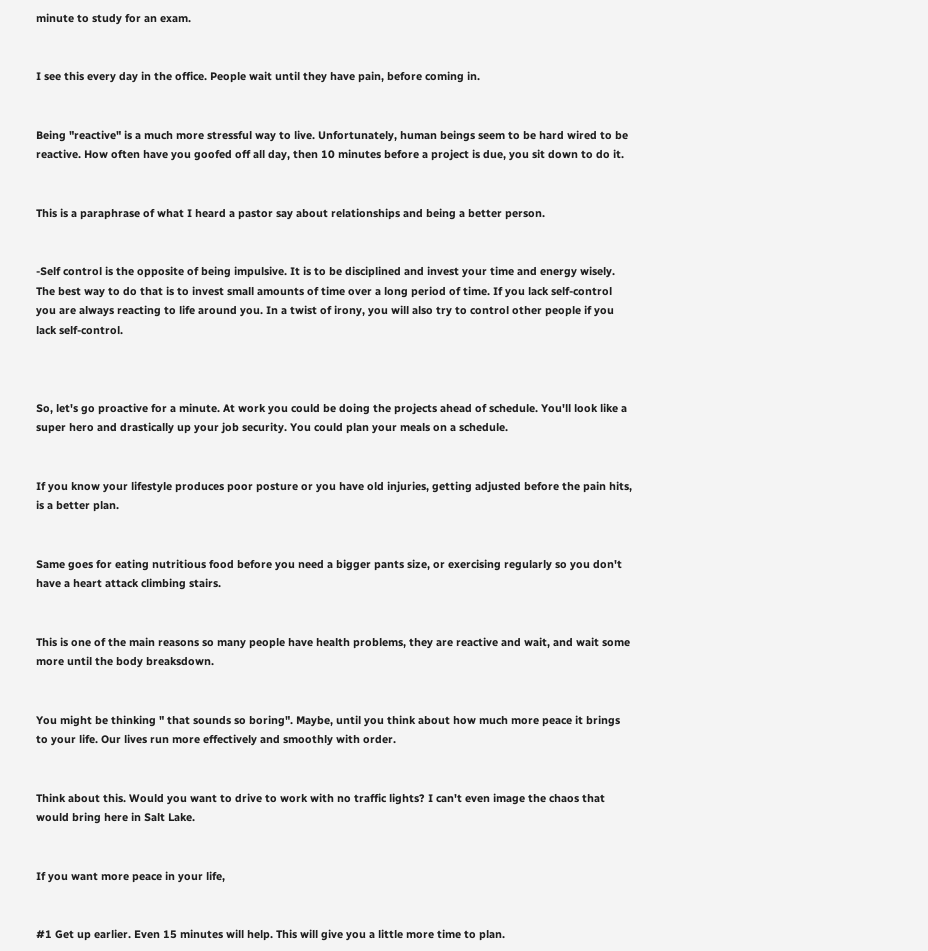minute to study for an exam.


I see this every day in the office. People wait until they have pain, before coming in.


Being "reactive" is a much more stressful way to live. Unfortunately, human beings seem to be hard wired to be reactive. How often have you goofed off all day, then 10 minutes before a project is due, you sit down to do it.


This is a paraphrase of what I heard a pastor say about relationships and being a better person.


-Self control is the opposite of being impulsive. It is to be disciplined and invest your time and energy wisely. The best way to do that is to invest small amounts of time over a long period of time. If you lack self-control you are always reacting to life around you. In a twist of irony, you will also try to control other people if you lack self-control.



So, let's go proactive for a minute. At work you could be doing the projects ahead of schedule. You'll look like a super hero and drastically up your job security. You could plan your meals on a schedule.


If you know your lifestyle produces poor posture or you have old injuries, getting adjusted before the pain hits, is a better plan.


Same goes for eating nutritious food before you need a bigger pants size, or exercising regularly so you don't have a heart attack climbing stairs.


This is one of the main reasons so many people have health problems, they are reactive and wait, and wait some more until the body breaksdown.


You might be thinking " that sounds so boring". Maybe, until you think about how much more peace it brings to your life. Our lives run more effectively and smoothly with order.


Think about this. Would you want to drive to work with no traffic lights? I can't even image the chaos that would bring here in Salt Lake.


If you want more peace in your life,


#1 Get up earlier. Even 15 minutes will help. This will give you a little more time to plan.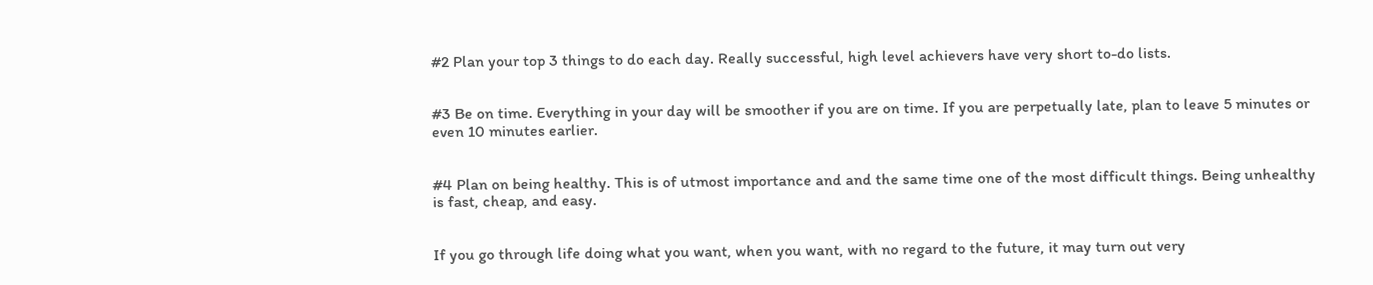#2 Plan your top 3 things to do each day. Really successful, high level achievers have very short to-do lists.


#3 Be on time. Everything in your day will be smoother if you are on time. If you are perpetually late, plan to leave 5 minutes or even 10 minutes earlier.


#4 Plan on being healthy. This is of utmost importance and and the same time one of the most difficult things. Being unhealthy is fast, cheap, and easy.


If you go through life doing what you want, when you want, with no regard to the future, it may turn out very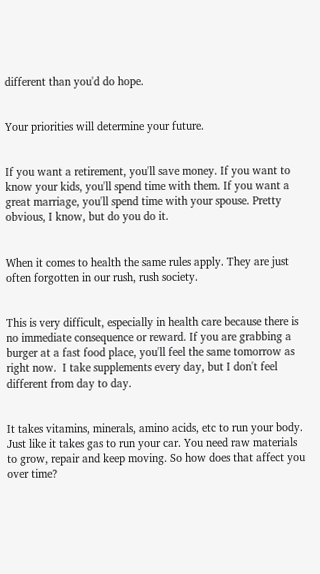different than you'd do hope.


Your priorities will determine your future.


If you want a retirement, you'll save money. If you want to know your kids, you'll spend time with them. If you want a great marriage, you'll spend time with your spouse. Pretty obvious, I know, but do you do it.


When it comes to health the same rules apply. They are just often forgotten in our rush, rush society.


This is very difficult, especially in health care because there is no immediate consequence or reward. If you are grabbing a burger at a fast food place, you'll feel the same tomorrow as right now.  I take supplements every day, but I don't feel different from day to day.


It takes vitamins, minerals, amino acids, etc to run your body. Just like it takes gas to run your car. You need raw materials to grow, repair and keep moving. So how does that affect you over time?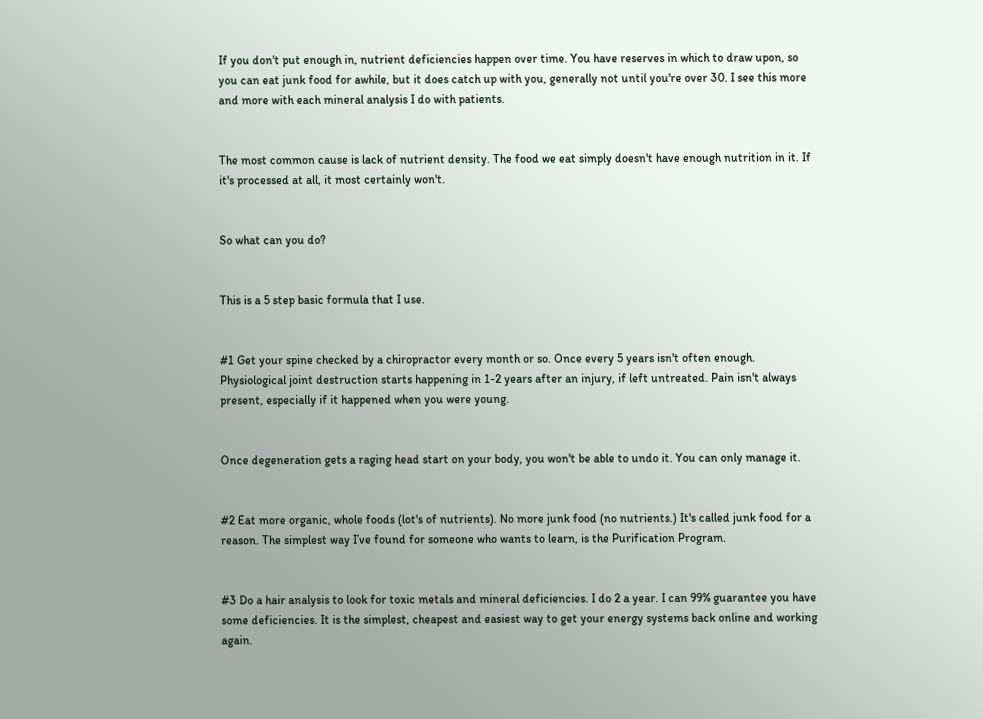If you don't put enough in, nutrient deficiencies happen over time. You have reserves in which to draw upon, so you can eat junk food for awhile, but it does catch up with you, generally not until you're over 30. I see this more and more with each mineral analysis I do with patients.


The most common cause is lack of nutrient density. The food we eat simply doesn't have enough nutrition in it. If it's processed at all, it most certainly won't.


So what can you do?


This is a 5 step basic formula that I use.


#1 Get your spine checked by a chiropractor every month or so. Once every 5 years isn't often enough. Physiological joint destruction starts happening in 1-2 years after an injury, if left untreated. Pain isn't always present, especially if it happened when you were young.


Once degeneration gets a raging head start on your body, you won't be able to undo it. You can only manage it.


#2 Eat more organic, whole foods (lot's of nutrients). No more junk food (no nutrients.) It's called junk food for a reason. The simplest way I’ve found for someone who wants to learn, is the Purification Program.


#3 Do a hair analysis to look for toxic metals and mineral deficiencies. I do 2 a year. I can 99% guarantee you have some deficiencies. It is the simplest, cheapest and easiest way to get your energy systems back online and working again.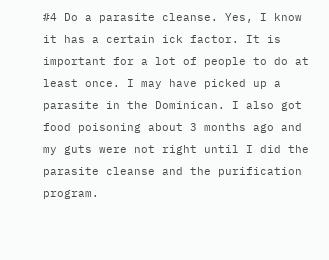#4 Do a parasite cleanse. Yes, I know it has a certain ick factor. It is important for a lot of people to do at least once. I may have picked up a parasite in the Dominican. I also got food poisoning about 3 months ago and my guts were not right until I did the parasite cleanse and the purification program.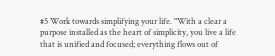#5 Work towards simplifying your life. "With a clear a purpose installed as the heart of simplicity, you live a life that is unified and focused; everything flows out of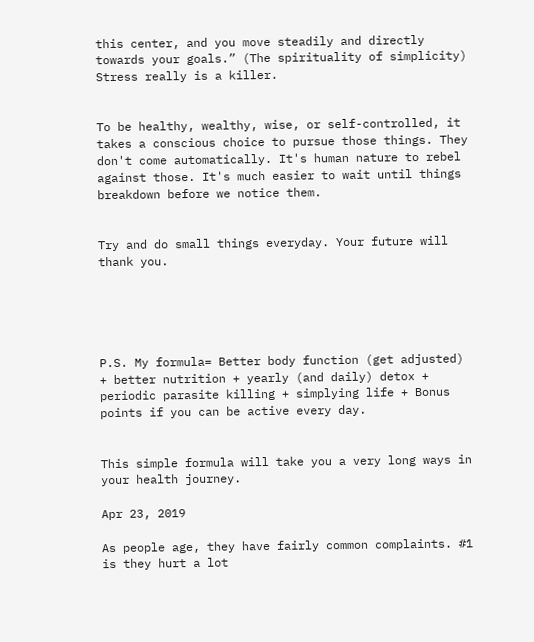this center, and you move steadily and directly towards your goals.” (The spirituality of simplicity) Stress really is a killer.


To be healthy, wealthy, wise, or self-controlled, it takes a conscious choice to pursue those things. They don't come automatically. It's human nature to rebel against those. It's much easier to wait until things breakdown before we notice them.


Try and do small things everyday. Your future will thank you.





P.S. My formula= Better body function (get adjusted) + better nutrition + yearly (and daily) detox + periodic parasite killing + simplying life + Bonus points if you can be active every day.


This simple formula will take you a very long ways in your health journey.

Apr 23, 2019

As people age, they have fairly common complaints. #1 is they hurt a lot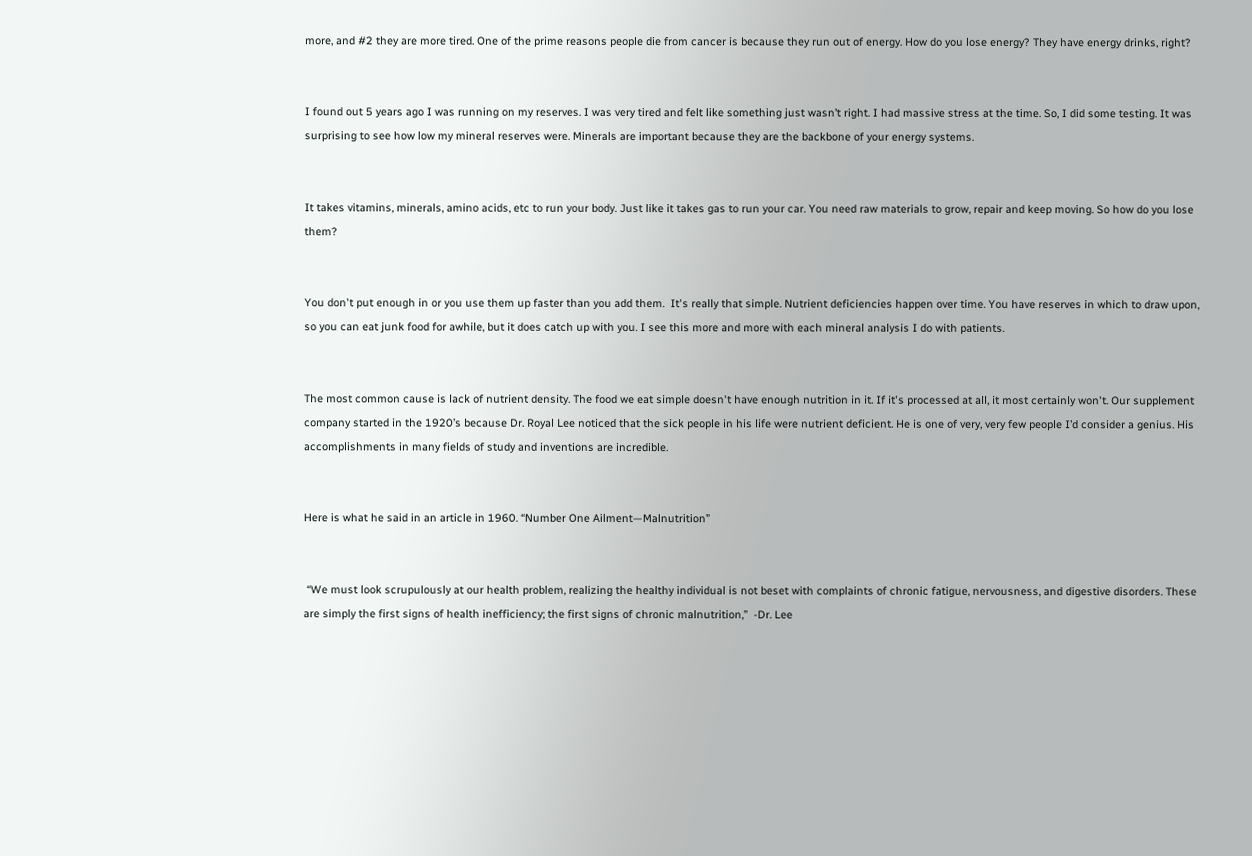more, and #2 they are more tired. One of the prime reasons people die from cancer is because they run out of energy. How do you lose energy? They have energy drinks, right?


I found out 5 years ago I was running on my reserves. I was very tired and felt like something just wasn’t right. I had massive stress at the time. So, I did some testing. It was surprising to see how low my mineral reserves were. Minerals are important because they are the backbone of your energy systems.


It takes vitamins, minerals, amino acids, etc to run your body. Just like it takes gas to run your car. You need raw materials to grow, repair and keep moving. So how do you lose them?


You don't put enough in or you use them up faster than you add them.  It's really that simple. Nutrient deficiencies happen over time. You have reserves in which to draw upon, so you can eat junk food for awhile, but it does catch up with you. I see this more and more with each mineral analysis I do with patients.


The most common cause is lack of nutrient density. The food we eat simple doesn't have enough nutrition in it. If it's processed at all, it most certainly won't. Our supplement company started in the 1920’s because Dr. Royal Lee noticed that the sick people in his life were nutrient deficient. He is one of very, very few people I’d consider a genius. His accomplishments in many fields of study and inventions are incredible.


Here is what he said in an article in 1960. “Number One Ailment—Malnutrition”


 “We must look scrupulously at our health problem, realizing the healthy individual is not beset with complaints of chronic fatigue, nervousness, and digestive disorders. These are simply the first signs of health inefficiency; the first signs of chronic malnutrition,”  -Dr. Lee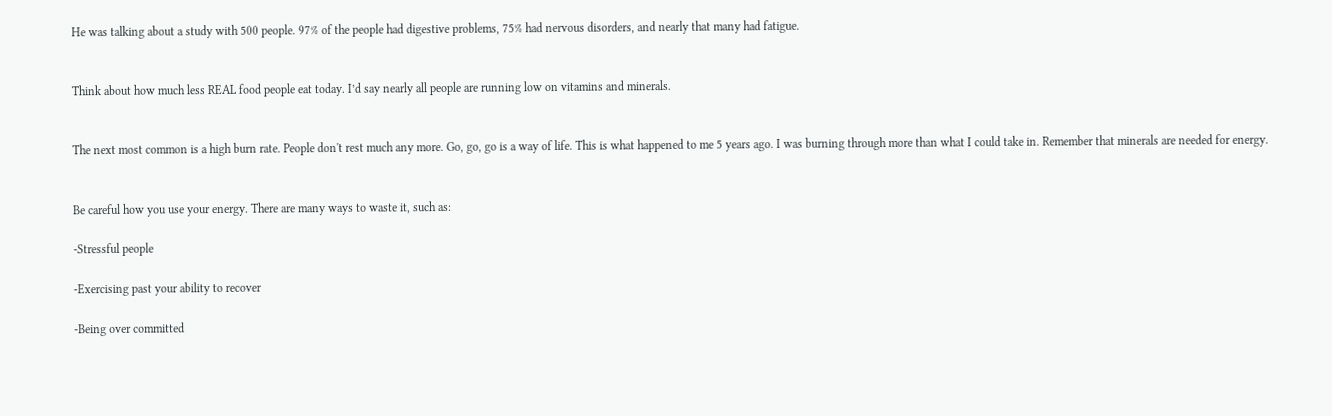He was talking about a study with 500 people. 97% of the people had digestive problems, 75% had nervous disorders, and nearly that many had fatigue.


Think about how much less REAL food people eat today. I’d say nearly all people are running low on vitamins and minerals.


The next most common is a high burn rate. People don't rest much any more. Go, go, go is a way of life. This is what happened to me 5 years ago. I was burning through more than what I could take in. Remember that minerals are needed for energy.


Be careful how you use your energy. There are many ways to waste it, such as:

-Stressful people

-Exercising past your ability to recover

-Being over committed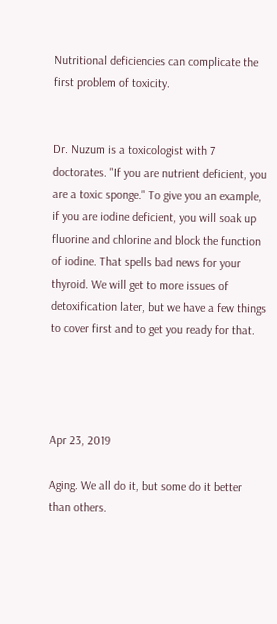Nutritional deficiencies can complicate the first problem of toxicity.


Dr. Nuzum is a toxicologist with 7 doctorates. "If you are nutrient deficient, you are a toxic sponge." To give you an example, if you are iodine deficient, you will soak up fluorine and chlorine and block the function of iodine. That spells bad news for your thyroid. We will get to more issues of detoxification later, but we have a few things to cover first and to get you ready for that.




Apr 23, 2019

Aging. We all do it, but some do it better than others.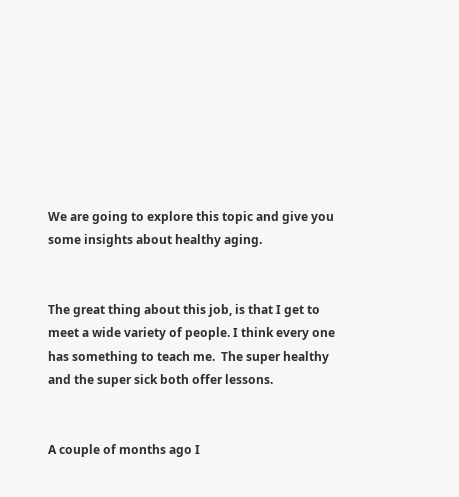We are going to explore this topic and give you some insights about healthy aging.


The great thing about this job, is that I get to meet a wide variety of people. I think every one has something to teach me.  The super healthy and the super sick both offer lessons.


A couple of months ago I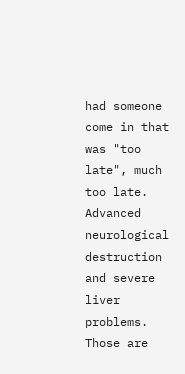had someone come in that was "too late", much too late. Advanced neurological destruction and severe liver problems. Those are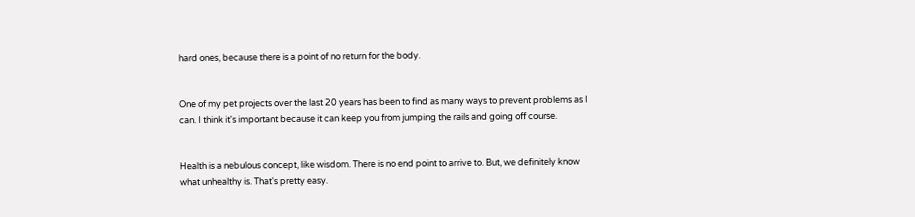hard ones, because there is a point of no return for the body.


One of my pet projects over the last 20 years has been to find as many ways to prevent problems as I can. I think it's important because it can keep you from jumping the rails and going off course.


Health is a nebulous concept, like wisdom. There is no end point to arrive to. But, we definitely know what unhealthy is. That's pretty easy.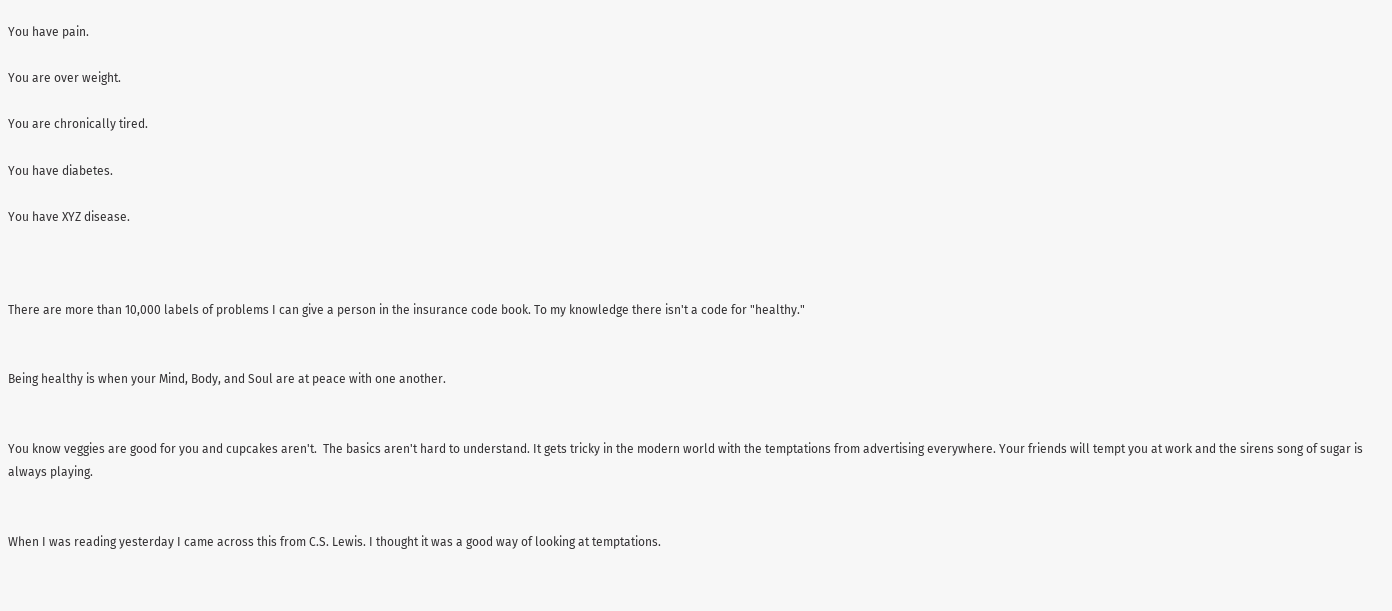You have pain.

You are over weight.

You are chronically tired.

You have diabetes.

You have XYZ disease.



There are more than 10,000 labels of problems I can give a person in the insurance code book. To my knowledge there isn't a code for "healthy."


Being healthy is when your Mind, Body, and Soul are at peace with one another.


You know veggies are good for you and cupcakes aren't.  The basics aren't hard to understand. It gets tricky in the modern world with the temptations from advertising everywhere. Your friends will tempt you at work and the sirens song of sugar is always playing.


When I was reading yesterday I came across this from C.S. Lewis. I thought it was a good way of looking at temptations.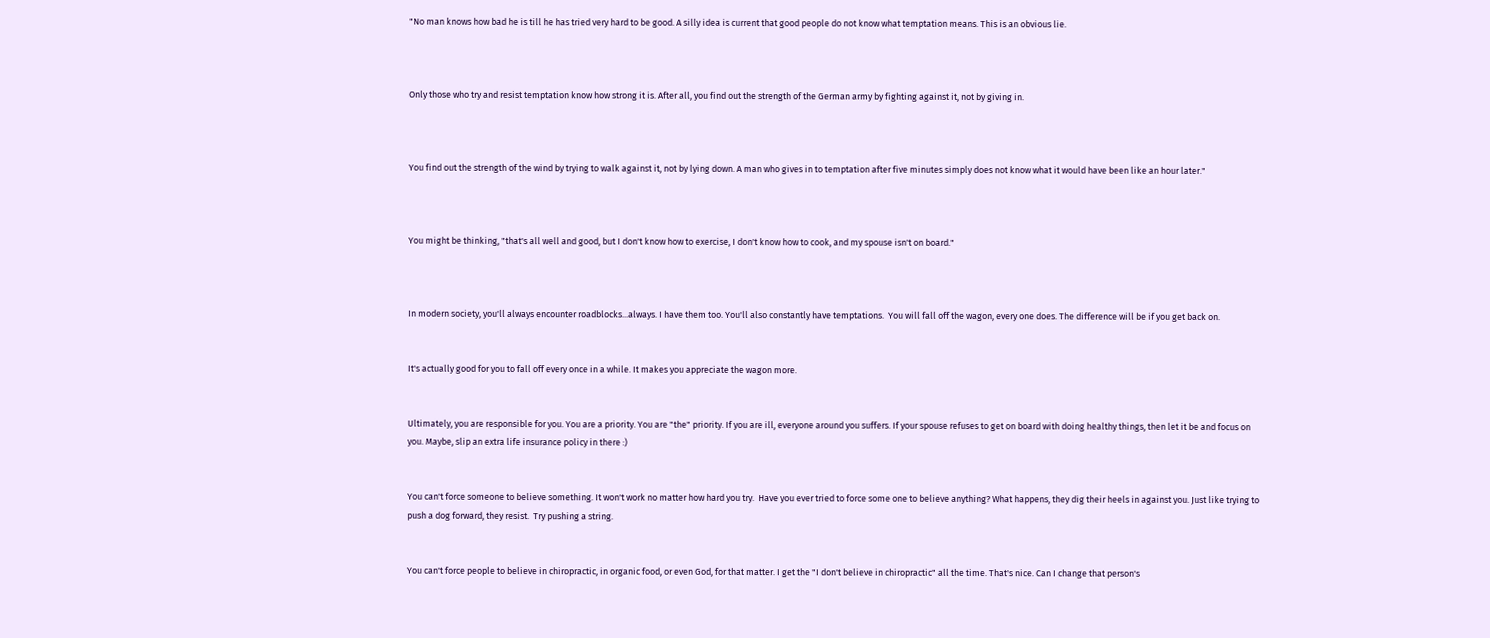"No man knows how bad he is till he has tried very hard to be good. A silly idea is current that good people do not know what temptation means. This is an obvious lie.



Only those who try and resist temptation know how strong it is. After all, you find out the strength of the German army by fighting against it, not by giving in.



You find out the strength of the wind by trying to walk against it, not by lying down. A man who gives in to temptation after five minutes simply does not know what it would have been like an hour later."



You might be thinking, "that's all well and good, but I don't know how to exercise, I don't know how to cook, and my spouse isn't on board."



In modern society, you'll always encounter roadblocks...always. I have them too. You'll also constantly have temptations.  You will fall off the wagon, every one does. The difference will be if you get back on.


It's actually good for you to fall off every once in a while. It makes you appreciate the wagon more.


Ultimately, you are responsible for you. You are a priority. You are "the" priority. If you are ill, everyone around you suffers. If your spouse refuses to get on board with doing healthy things, then let it be and focus on you. Maybe, slip an extra life insurance policy in there :)


You can't force someone to believe something. It won't work no matter how hard you try.  Have you ever tried to force some one to believe anything? What happens, they dig their heels in against you. Just like trying to push a dog forward, they resist.  Try pushing a string.


You can't force people to believe in chiropractic, in organic food, or even God, for that matter. I get the "I don't believe in chiropractic" all the time. That's nice. Can I change that person's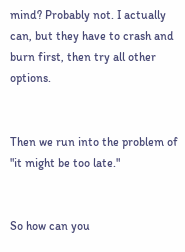mind? Probably not. I actually can, but they have to crash and burn first, then try all other options.


Then we run into the problem of "it might be too late."


So how can you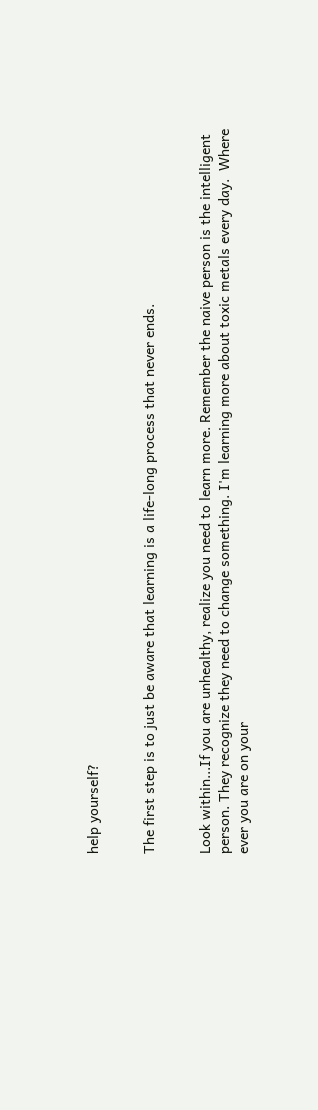help yourself?


The first step is to just be aware that learning is a life-long process that never ends.


Look within...If you are unhealthy, realize you need to learn more. Remember the naive person is the intelligent person. They recognize they need to change something. I'm learning more about toxic metals every day.  Where ever you are on your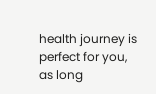health journey is perfect for you, as long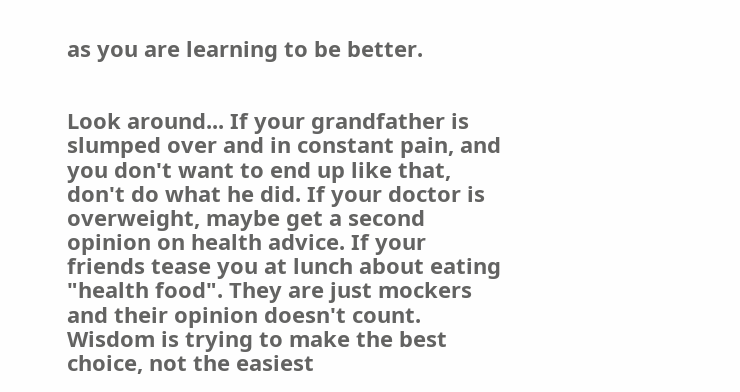as you are learning to be better.


Look around... If your grandfather is slumped over and in constant pain, and you don't want to end up like that, don't do what he did. If your doctor is overweight, maybe get a second opinion on health advice. If your friends tease you at lunch about eating "health food". They are just mockers and their opinion doesn't count. Wisdom is trying to make the best choice, not the easiest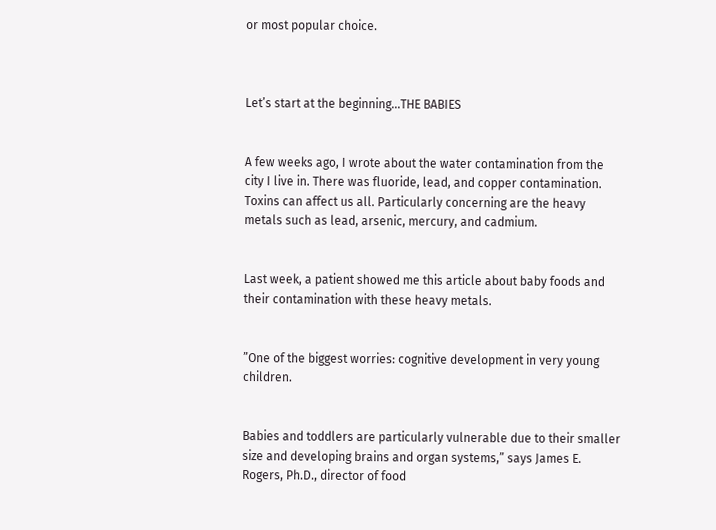or most popular choice.



Let’s start at the beginning...THE BABIES


A few weeks ago, I wrote about the water contamination from the city I live in. There was fluoride, lead, and copper contamination. Toxins can affect us all. Particularly concerning are the heavy metals such as lead, arsenic, mercury, and cadmium.


Last week, a patient showed me this article about baby foods and their contamination with these heavy metals.


”One of the biggest worries: cognitive development in very young children.


Babies and toddlers are particularly vulnerable due to their smaller size and developing brains and organ systems,” says James E. Rogers, Ph.D., director of food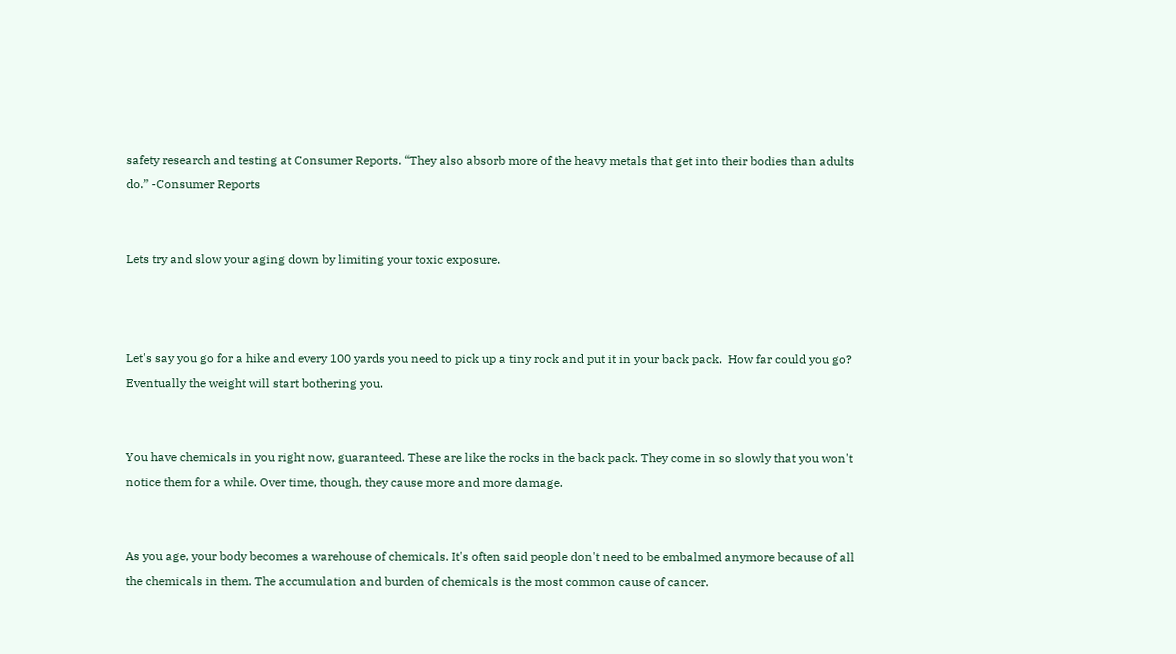safety research and testing at Consumer Reports. “They also absorb more of the heavy metals that get into their bodies than adults do.” -Consumer Reports


Lets try and slow your aging down by limiting your toxic exposure.



Let's say you go for a hike and every 100 yards you need to pick up a tiny rock and put it in your back pack.  How far could you go? Eventually the weight will start bothering you.


You have chemicals in you right now, guaranteed. These are like the rocks in the back pack. They come in so slowly that you won't notice them for a while. Over time, though, they cause more and more damage.


As you age, your body becomes a warehouse of chemicals. It's often said people don't need to be embalmed anymore because of all the chemicals in them. The accumulation and burden of chemicals is the most common cause of cancer.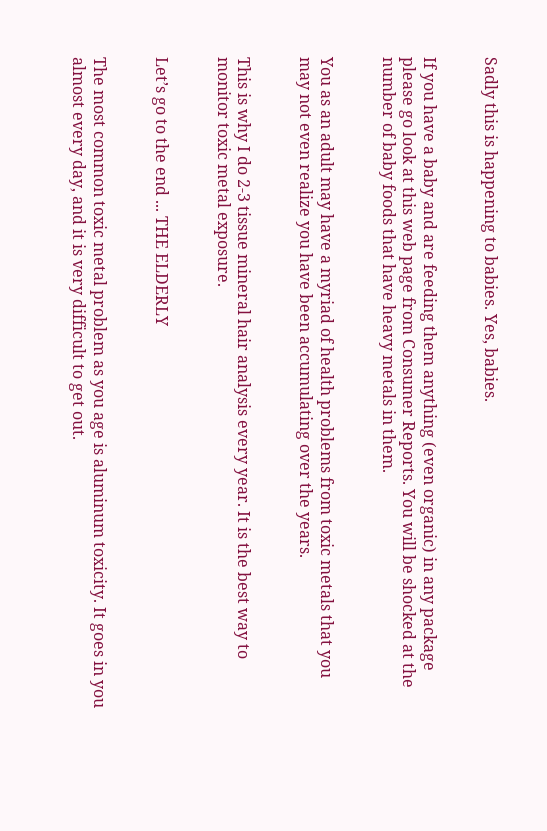Sadly this is happening to babies. Yes, babies.


If you have a baby and are feeding them anything (even organic) in any package please go look at this web page from Consumer Reports. You will be shocked at the number of baby foods that have heavy metals in them.


You as an adult may have a myriad of health problems from toxic metals that you may not even realize you have been accumulating over the years.


This is why I do 2-3 tissue mineral hair analysis every year. It is the best way to monitor toxic metal exposure.


Let’s go to the end ... THE ELDERLY


The most common toxic metal problem as you age is aluminum toxicity. It goes in you almost every day, and it is very difficult to get out.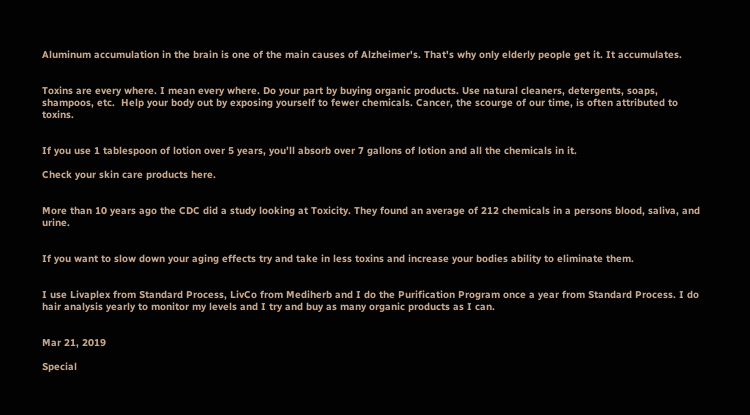Aluminum accumulation in the brain is one of the main causes of Alzheimer's. That's why only elderly people get it. It accumulates.


Toxins are every where. I mean every where. Do your part by buying organic products. Use natural cleaners, detergents, soaps, shampoos, etc.  Help your body out by exposing yourself to fewer chemicals. Cancer, the scourge of our time, is often attributed to toxins.


If you use 1 tablespoon of lotion over 5 years, you’ll absorb over 7 gallons of lotion and all the chemicals in it.

Check your skin care products here.


More than 10 years ago the CDC did a study looking at Toxicity. They found an average of 212 chemicals in a persons blood, saliva, and urine.


If you want to slow down your aging effects try and take in less toxins and increase your bodies ability to eliminate them.


I use Livaplex from Standard Process, LivCo from Mediherb and I do the Purification Program once a year from Standard Process. I do hair analysis yearly to monitor my levels and I try and buy as many organic products as I can.


Mar 21, 2019

Special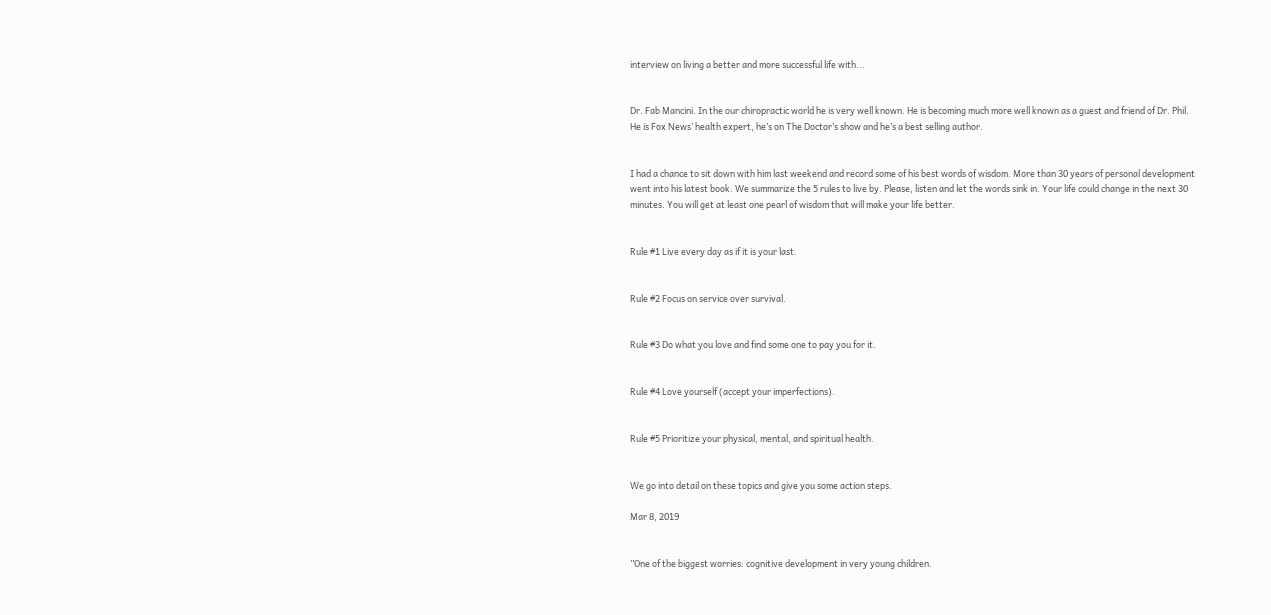interview on living a better and more successful life with...


Dr. Fab Mancini. In the our chiropractic world he is very well known. He is becoming much more well known as a guest and friend of Dr. Phil. He is Fox News’ health expert, he’s on The Doctor’s show and he’s a best selling author.


I had a chance to sit down with him last weekend and record some of his best words of wisdom. More than 30 years of personal development went into his latest book. We summarize the 5 rules to live by. Please, listen and let the words sink in. Your life could change in the next 30 minutes. You will get at least one pearl of wisdom that will make your life better.


Rule #1 Live every day as if it is your last.


Rule #2 Focus on service over survival.


Rule #3 Do what you love and find some one to pay you for it.


Rule #4 Love yourself (accept your imperfections).


Rule #5 Prioritize your physical, mental, and spiritual health.


We go into detail on these topics and give you some action steps.

Mar 8, 2019


”One of the biggest worries: cognitive development in very young children.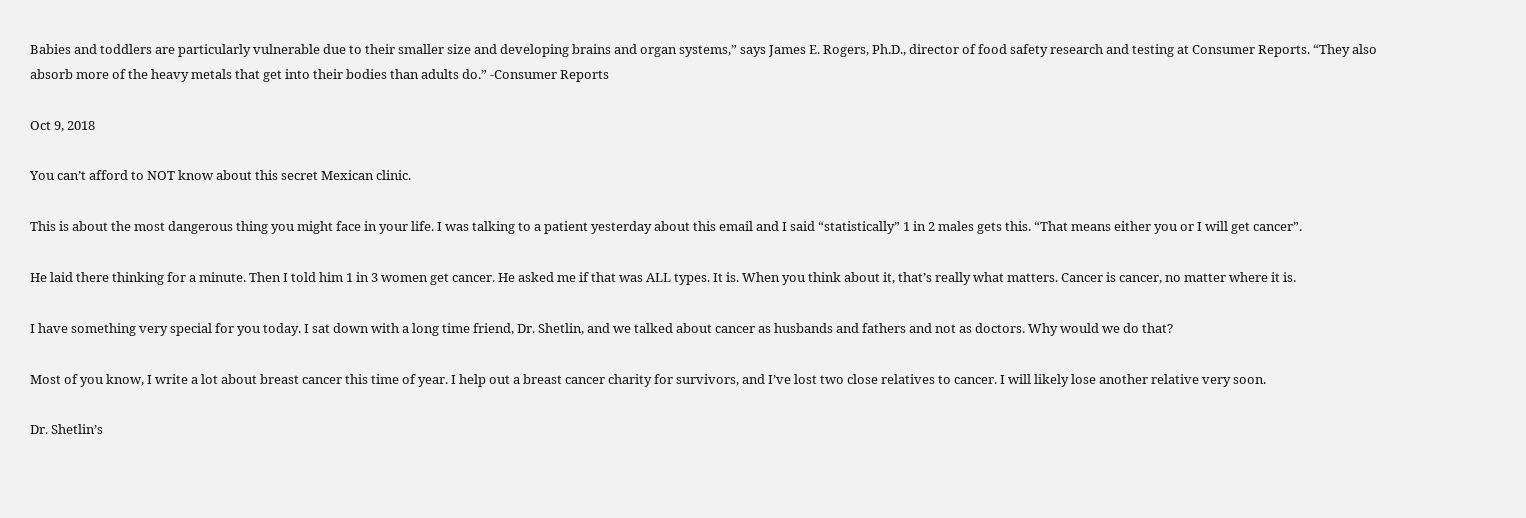Babies and toddlers are particularly vulnerable due to their smaller size and developing brains and organ systems,” says James E. Rogers, Ph.D., director of food safety research and testing at Consumer Reports. “They also absorb more of the heavy metals that get into their bodies than adults do.” -Consumer Reports

Oct 9, 2018

You can’t afford to NOT know about this secret Mexican clinic.

This is about the most dangerous thing you might face in your life. I was talking to a patient yesterday about this email and I said “statistically” 1 in 2 males gets this. “That means either you or I will get cancer”.

He laid there thinking for a minute. Then I told him 1 in 3 women get cancer. He asked me if that was ALL types. It is. When you think about it, that’s really what matters. Cancer is cancer, no matter where it is.

I have something very special for you today. I sat down with a long time friend, Dr. Shetlin, and we talked about cancer as husbands and fathers and not as doctors. Why would we do that?

Most of you know, I write a lot about breast cancer this time of year. I help out a breast cancer charity for survivors, and I’ve lost two close relatives to cancer. I will likely lose another relative very soon.

Dr. Shetlin’s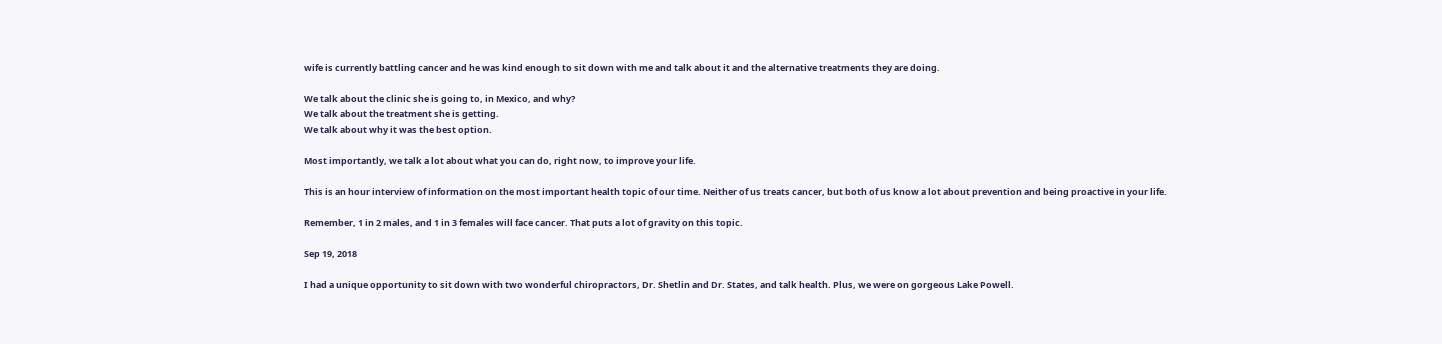wife is currently battling cancer and he was kind enough to sit down with me and talk about it and the alternative treatments they are doing.

We talk about the clinic she is going to, in Mexico, and why?
We talk about the treatment she is getting.
We talk about why it was the best option.

Most importantly, we talk a lot about what you can do, right now, to improve your life.

This is an hour interview of information on the most important health topic of our time. Neither of us treats cancer, but both of us know a lot about prevention and being proactive in your life.

Remember, 1 in 2 males, and 1 in 3 females will face cancer. That puts a lot of gravity on this topic.

Sep 19, 2018

I had a unique opportunity to sit down with two wonderful chiropractors, Dr. Shetlin and Dr. States, and talk health. Plus, we were on gorgeous Lake Powell.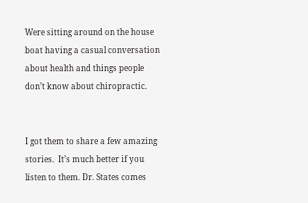Were sitting around on the house boat having a casual conversation about health and things people don’t know about chiropractic.


I got them to share a few amazing stories.  It’s much better if you listen to them. Dr. States comes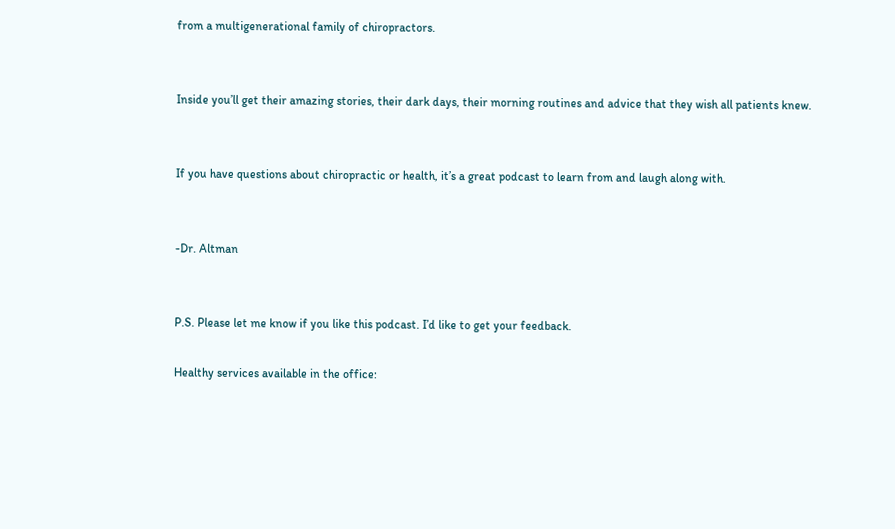from a multigenerational family of chiropractors.


Inside you’ll get their amazing stories, their dark days, their morning routines and advice that they wish all patients knew.


If you have questions about chiropractic or health, it’s a great podcast to learn from and laugh along with.


-Dr. Altman


P.S. Please let me know if you like this podcast. I’d like to get your feedback.

Healthy services available in the office: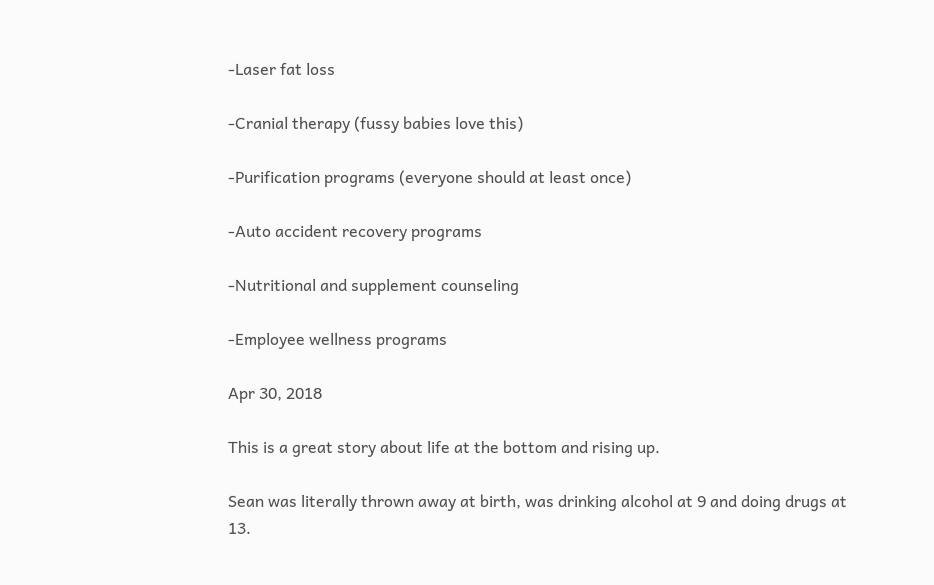-Laser fat loss

-Cranial therapy (fussy babies love this)

-Purification programs (everyone should at least once)

-Auto accident recovery programs

-Nutritional and supplement counseling

-Employee wellness programs

Apr 30, 2018

This is a great story about life at the bottom and rising up.

Sean was literally thrown away at birth, was drinking alcohol at 9 and doing drugs at 13.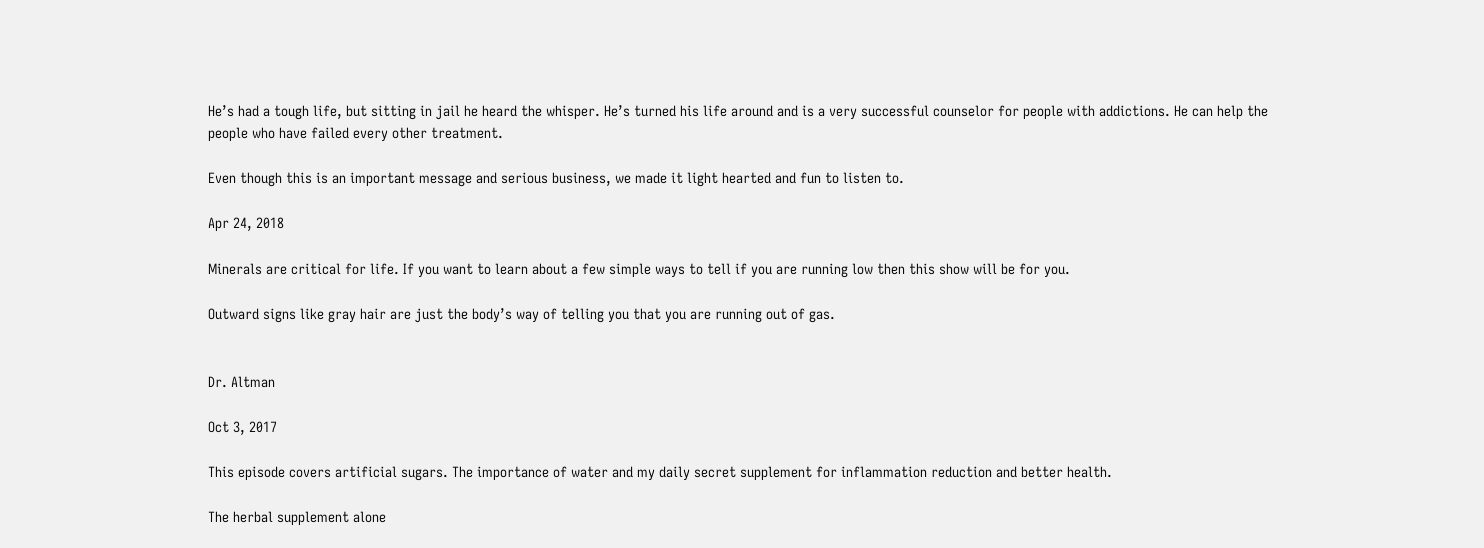He’s had a tough life, but sitting in jail he heard the whisper. He’s turned his life around and is a very successful counselor for people with addictions. He can help the people who have failed every other treatment.

Even though this is an important message and serious business, we made it light hearted and fun to listen to.

Apr 24, 2018

Minerals are critical for life. If you want to learn about a few simple ways to tell if you are running low then this show will be for you.

Outward signs like gray hair are just the body’s way of telling you that you are running out of gas.


Dr. Altman

Oct 3, 2017

This episode covers artificial sugars. The importance of water and my daily secret supplement for inflammation reduction and better health.

The herbal supplement alone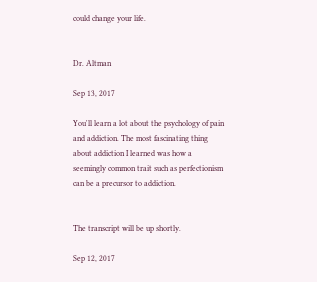could change your life.


Dr. Altman

Sep 13, 2017

You'll learn a lot about the psychology of pain and addiction. The most fascinating thing about addiction I learned was how a seemingly common trait such as perfectionism can be a precursor to addiction.


The transcript will be up shortly.

Sep 12, 2017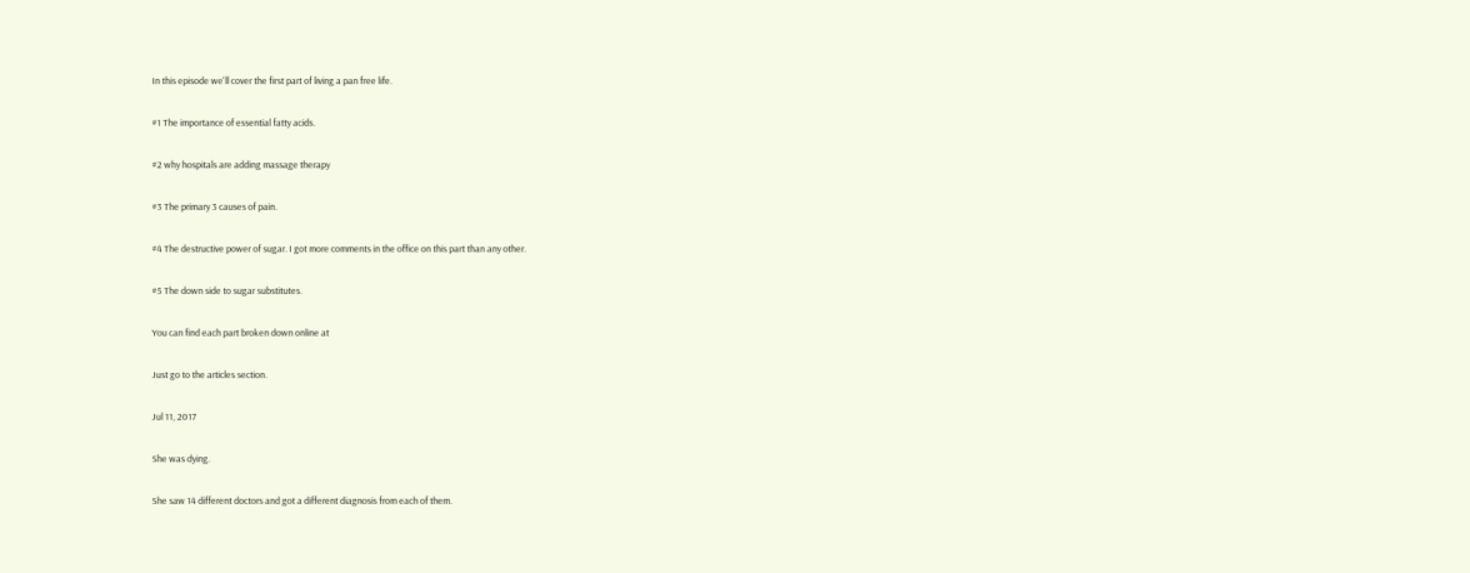In this episode we'll cover the first part of living a pan free life.

#1 The importance of essential fatty acids.

#2 why hospitals are adding massage therapy

#3 The primary 3 causes of pain.

#4 The destructive power of sugar. I got more comments in the office on this part than any other.

#5 The down side to sugar substitutes.

You can find each part broken down online at

Just go to the articles section.

Jul 11, 2017

She was dying.

She saw 14 different doctors and got a different diagnosis from each of them.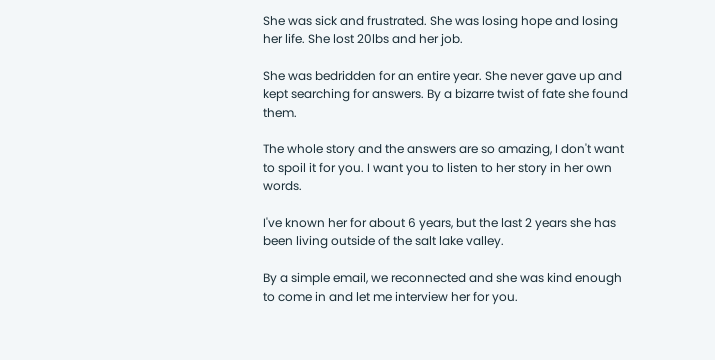She was sick and frustrated. She was losing hope and losing her life. She lost 20lbs and her job.

She was bedridden for an entire year. She never gave up and kept searching for answers. By a bizarre twist of fate she found them.

The whole story and the answers are so amazing, I don't want to spoil it for you. I want you to listen to her story in her own words.

I've known her for about 6 years, but the last 2 years she has been living outside of the salt lake valley.

By a simple email, we reconnected and she was kind enough to come in and let me interview her for you.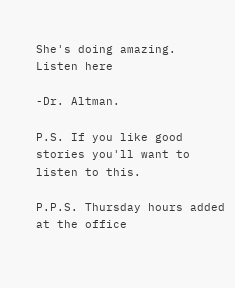She's doing amazing.
Listen here

-Dr. Altman.

P.S. If you like good stories you'll want to listen to this.

P.P.S. Thursday hours added at the office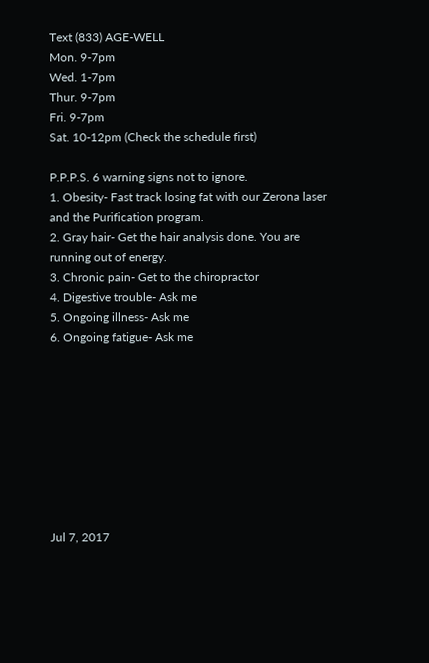Text (833) AGE-WELL
Mon. 9-7pm
Wed. 1-7pm
Thur. 9-7pm
Fri. 9-7pm
Sat. 10-12pm (Check the schedule first)

P.P.P.S. 6 warning signs not to ignore.
1. Obesity- Fast track losing fat with our Zerona laser and the Purification program.
2. Gray hair- Get the hair analysis done. You are running out of energy.
3. Chronic pain- Get to the chiropractor
4. Digestive trouble- Ask me
5. Ongoing illness- Ask me
6. Ongoing fatigue- Ask me









Jul 7, 2017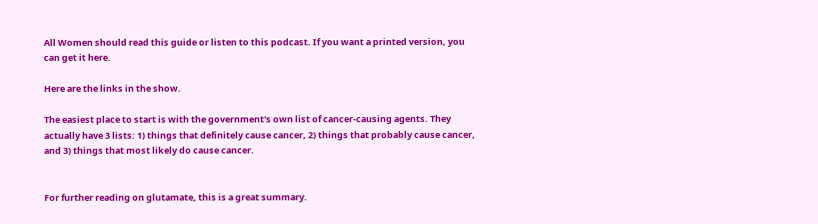All Women should read this guide or listen to this podcast. If you want a printed version, you can get it here.

Here are the links in the show.

The easiest place to start is with the government's own list of cancer-causing agents. They actually have 3 lists: 1) things that definitely cause cancer, 2) things that probably cause cancer, and 3) things that most likely do cause cancer.


For further reading on glutamate, this is a great summary.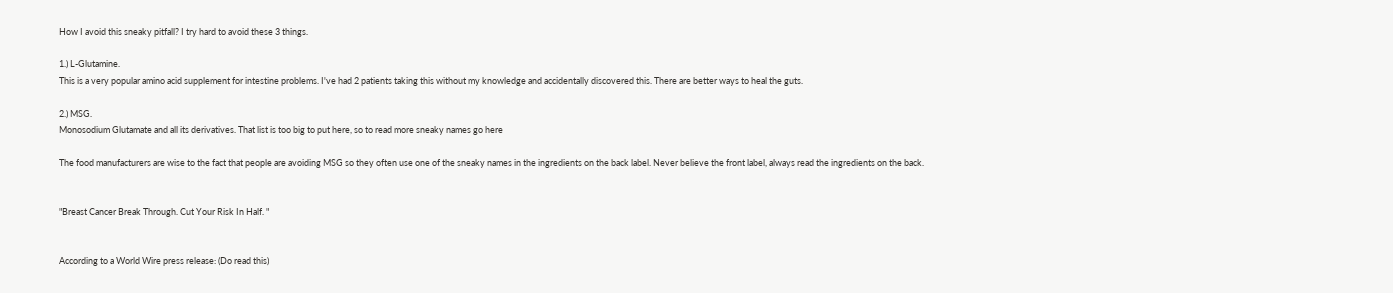How I avoid this sneaky pitfall? I try hard to avoid these 3 things.

1.) L-Glutamine.
This is a very popular amino acid supplement for intestine problems. I've had 2 patients taking this without my knowledge and accidentally discovered this. There are better ways to heal the guts.

2.) MSG.
Monosodium Glutamate and all its derivatives. That list is too big to put here, so to read more sneaky names go here

The food manufacturers are wise to the fact that people are avoiding MSG so they often use one of the sneaky names in the ingredients on the back label. Never believe the front label, always read the ingredients on the back.


"Breast Cancer Break Through. Cut Your Risk In Half. "


According to a World Wire press release: (Do read this)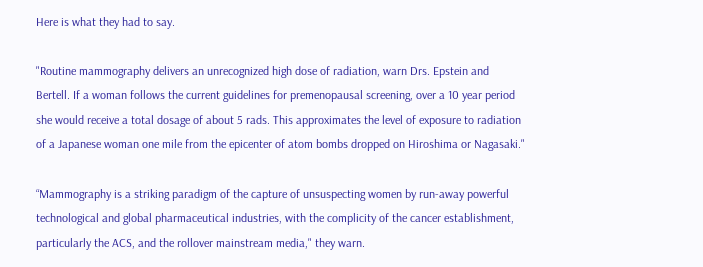Here is what they had to say.

"Routine mammography delivers an unrecognized high dose of radiation, warn Drs. Epstein and Bertell. If a woman follows the current guidelines for premenopausal screening, over a 10 year period she would receive a total dosage of about 5 rads. This approximates the level of exposure to radiation of a Japanese woman one mile from the epicenter of atom bombs dropped on Hiroshima or Nagasaki."

“Mammography is a striking paradigm of the capture of unsuspecting women by run-away powerful technological and global pharmaceutical industries, with the complicity of the cancer establishment, particularly the ACS, and the rollover mainstream media," they warn.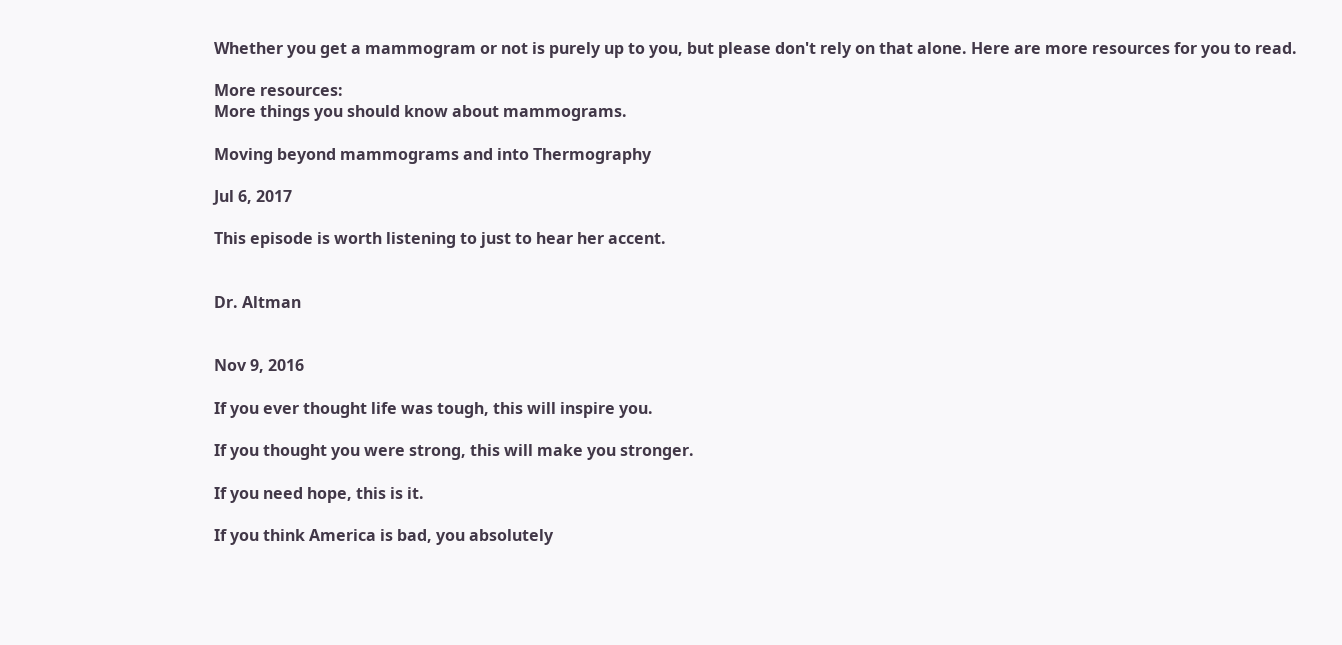Whether you get a mammogram or not is purely up to you, but please don't rely on that alone. Here are more resources for you to read.

More resources:
More things you should know about mammograms.

Moving beyond mammograms and into Thermography

Jul 6, 2017

This episode is worth listening to just to hear her accent.


Dr. Altman


Nov 9, 2016

If you ever thought life was tough, this will inspire you.

If you thought you were strong, this will make you stronger.

If you need hope, this is it.

If you think America is bad, you absolutely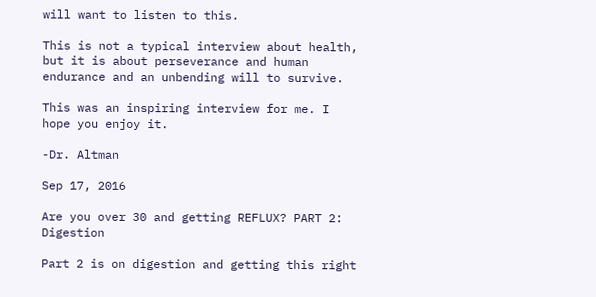will want to listen to this.

This is not a typical interview about health, but it is about perseverance and human endurance and an unbending will to survive.

This was an inspiring interview for me. I hope you enjoy it.

-Dr. Altman

Sep 17, 2016

Are you over 30 and getting REFLUX? PART 2: Digestion

Part 2 is on digestion and getting this right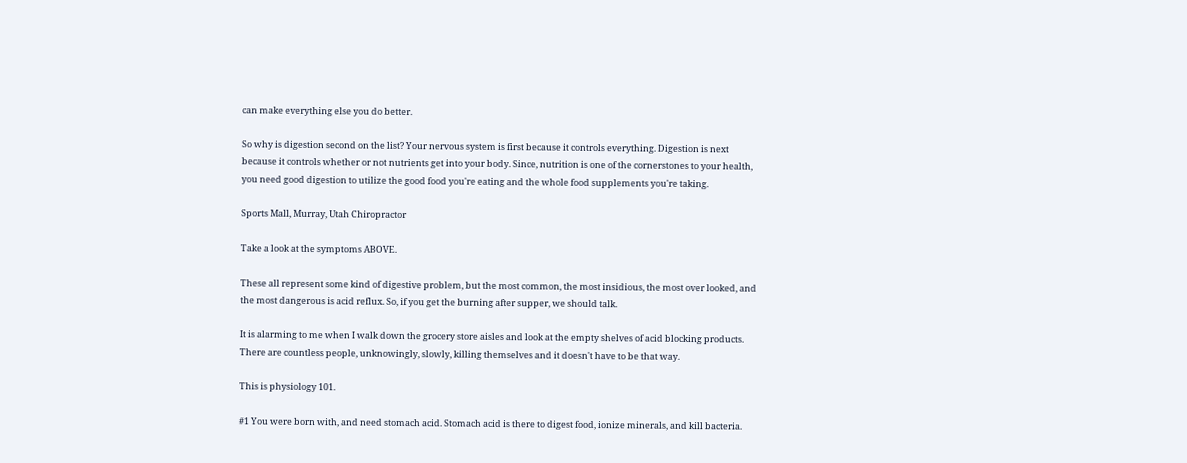can make everything else you do better.

So why is digestion second on the list? Your nervous system is first because it controls everything. Digestion is next because it controls whether or not nutrients get into your body. Since, nutrition is one of the cornerstones to your health, you need good digestion to utilize the good food you're eating and the whole food supplements you're taking.

Sports Mall, Murray, Utah Chiropractor

Take a look at the symptoms ABOVE.

These all represent some kind of digestive problem, but the most common, the most insidious, the most over looked, and the most dangerous is acid reflux. So, if you get the burning after supper, we should talk.

It is alarming to me when I walk down the grocery store aisles and look at the empty shelves of acid blocking products. There are countless people, unknowingly, slowly, killing themselves and it doesn't have to be that way.

This is physiology 101.

#1 You were born with, and need stomach acid. Stomach acid is there to digest food, ionize minerals, and kill bacteria.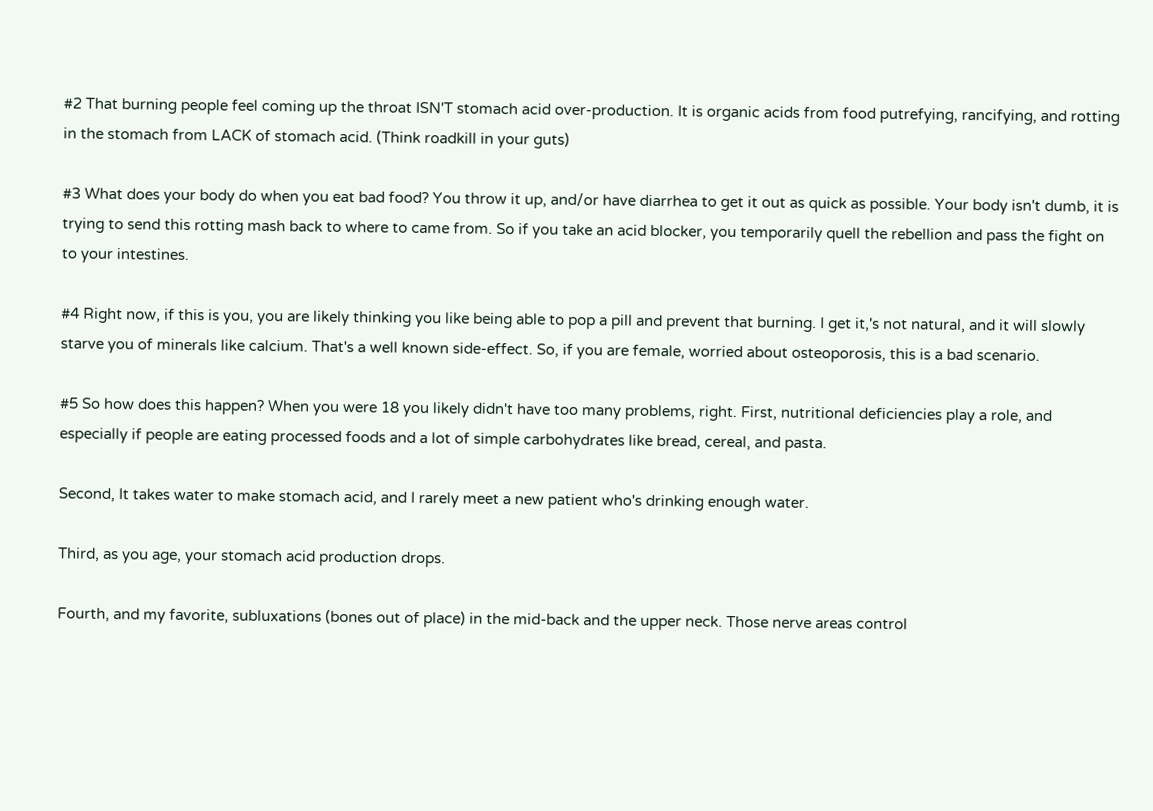#2 That burning people feel coming up the throat ISN'T stomach acid over-production. It is organic acids from food putrefying, rancifying, and rotting in the stomach from LACK of stomach acid. (Think roadkill in your guts)

#3 What does your body do when you eat bad food? You throw it up, and/or have diarrhea to get it out as quick as possible. Your body isn't dumb, it is trying to send this rotting mash back to where to came from. So if you take an acid blocker, you temporarily quell the rebellion and pass the fight on to your intestines.

#4 Right now, if this is you, you are likely thinking you like being able to pop a pill and prevent that burning. I get it,'s not natural, and it will slowly starve you of minerals like calcium. That's a well known side-effect. So, if you are female, worried about osteoporosis, this is a bad scenario.

#5 So how does this happen? When you were 18 you likely didn't have too many problems, right. First, nutritional deficiencies play a role, and especially if people are eating processed foods and a lot of simple carbohydrates like bread, cereal, and pasta.

Second, It takes water to make stomach acid, and I rarely meet a new patient who's drinking enough water.

Third, as you age, your stomach acid production drops.

Fourth, and my favorite, subluxations (bones out of place) in the mid-back and the upper neck. Those nerve areas control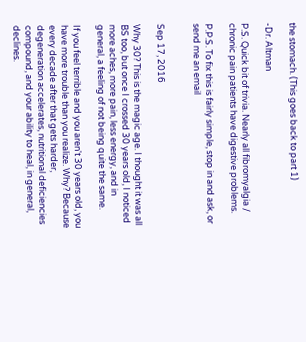the stomach. (This goes back to part 1)

-Dr. Altman

P.S. Quick bit of trivia. Nearly all fibromyalgia / chronic pain patients have digestive problems.

P.P.S. To fix this is fairly simple, stop in and ask, or send me an email


Sep 17, 2016

Why 30? This is the magic age. I thought it was all BS too, but once I crossed 30 years old, I noticed more aches, more pain, less energy, and in general, a feeling of not being quite the same.

If you feel terrible and you aren't 30 years old, you have more trouble than you realize. Why? Because every decade after that gets harder, degeneration accelerates, nutritional deficiencies compound, and your ability to heal, in general, declines.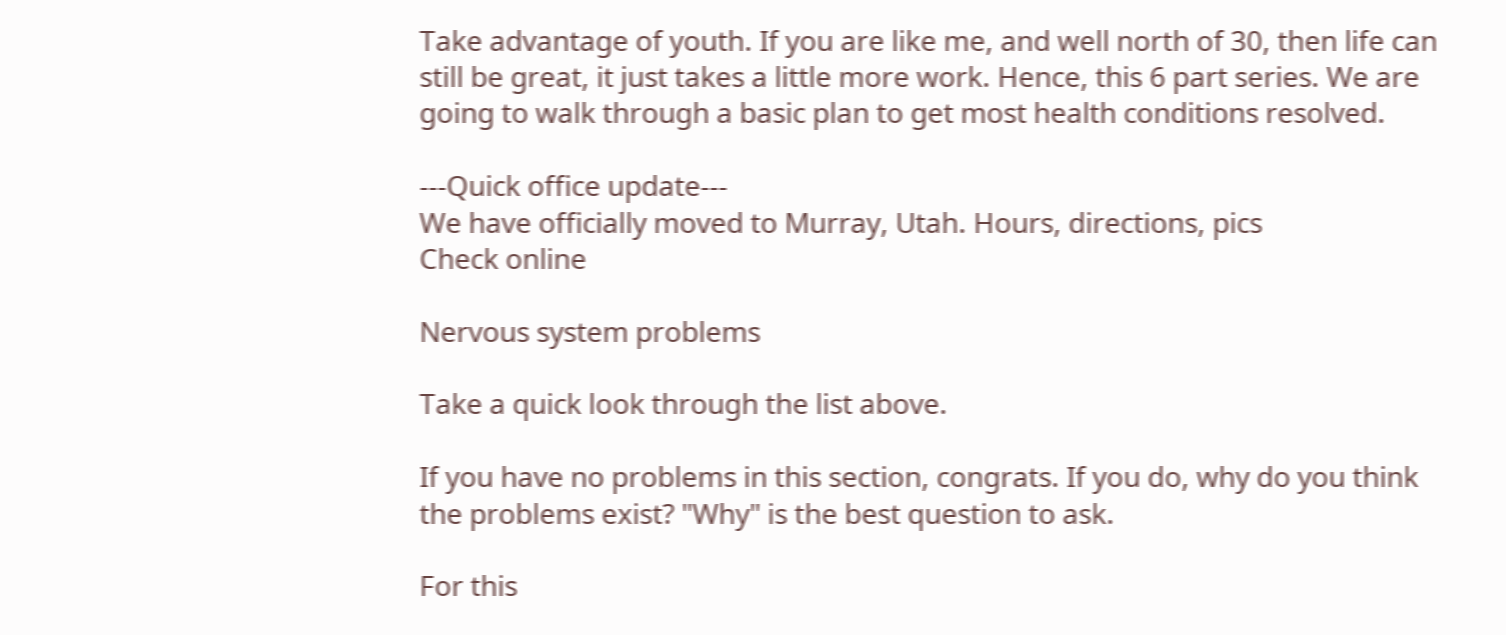Take advantage of youth. If you are like me, and well north of 30, then life can still be great, it just takes a little more work. Hence, this 6 part series. We are going to walk through a basic plan to get most health conditions resolved.

---Quick office update---
We have officially moved to Murray, Utah. Hours, directions, pics
Check online

Nervous system problems

Take a quick look through the list above.

If you have no problems in this section, congrats. If you do, why do you think the problems exist? "Why" is the best question to ask.

For this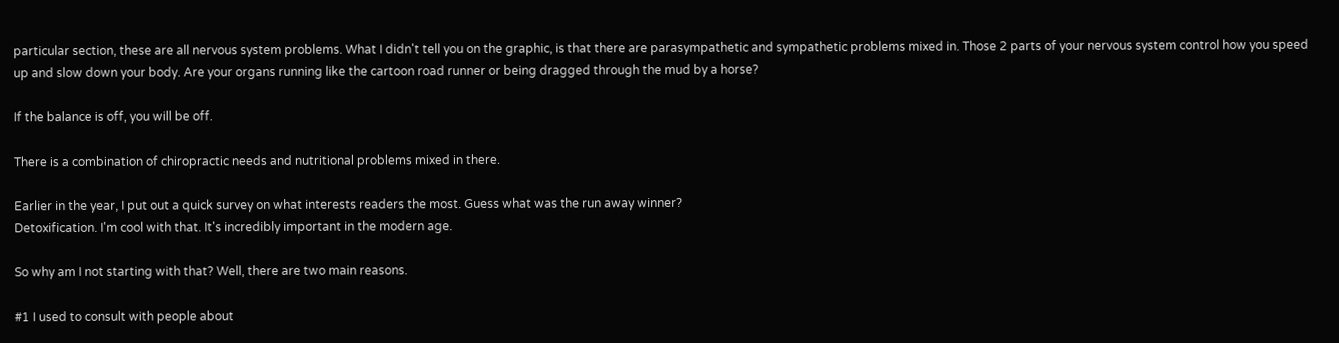particular section, these are all nervous system problems. What I didn't tell you on the graphic, is that there are parasympathetic and sympathetic problems mixed in. Those 2 parts of your nervous system control how you speed up and slow down your body. Are your organs running like the cartoon road runner or being dragged through the mud by a horse?

If the balance is off, you will be off.

There is a combination of chiropractic needs and nutritional problems mixed in there.

Earlier in the year, I put out a quick survey on what interests readers the most. Guess what was the run away winner?
Detoxification. I'm cool with that. It's incredibly important in the modern age.

So why am I not starting with that? Well, there are two main reasons.

#1 I used to consult with people about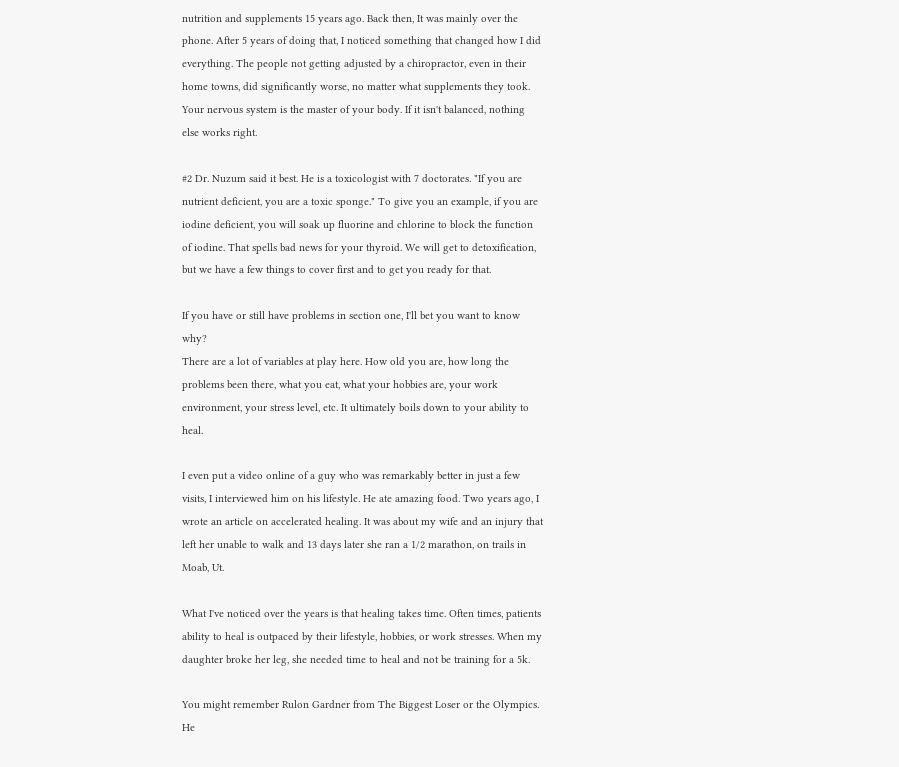nutrition and supplements 15 years ago. Back then, It was mainly over the phone. After 5 years of doing that, I noticed something that changed how I did everything. The people not getting adjusted by a chiropractor, even in their home towns, did significantly worse, no matter what supplements they took. Your nervous system is the master of your body. If it isn't balanced, nothing else works right.

#2 Dr. Nuzum said it best. He is a toxicologist with 7 doctorates. "If you are nutrient deficient, you are a toxic sponge." To give you an example, if you are iodine deficient, you will soak up fluorine and chlorine to block the function of iodine. That spells bad news for your thyroid. We will get to detoxification, but we have a few things to cover first and to get you ready for that.

If you have or still have problems in section one, I'll bet you want to know why?
There are a lot of variables at play here. How old you are, how long the problems been there, what you eat, what your hobbies are, your work environment, your stress level, etc. It ultimately boils down to your ability to heal.

I even put a video online of a guy who was remarkably better in just a few visits, I interviewed him on his lifestyle. He ate amazing food. Two years ago, I wrote an article on accelerated healing. It was about my wife and an injury that left her unable to walk and 13 days later she ran a 1/2 marathon, on trails in Moab, Ut.

What I've noticed over the years is that healing takes time. Often times, patients ability to heal is outpaced by their lifestyle, hobbies, or work stresses. When my daughter broke her leg, she needed time to heal and not be training for a 5k.

You might remember Rulon Gardner from The Biggest Loser or the Olympics. He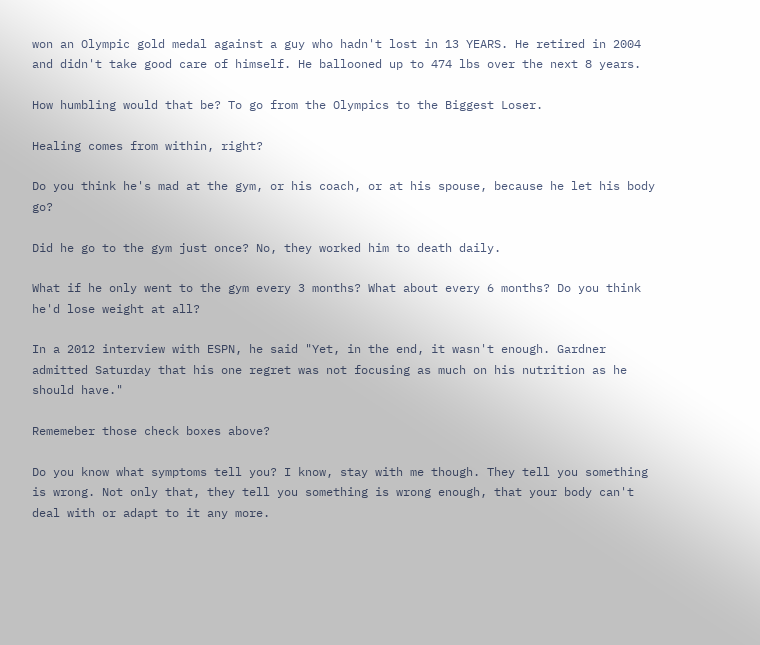won an Olympic gold medal against a guy who hadn't lost in 13 YEARS. He retired in 2004 and didn't take good care of himself. He ballooned up to 474 lbs over the next 8 years.

How humbling would that be? To go from the Olympics to the Biggest Loser.

Healing comes from within, right?

Do you think he's mad at the gym, or his coach, or at his spouse, because he let his body go?

Did he go to the gym just once? No, they worked him to death daily.

What if he only went to the gym every 3 months? What about every 6 months? Do you think he'd lose weight at all?

In a 2012 interview with ESPN, he said "Yet, in the end, it wasn't enough. Gardner admitted Saturday that his one regret was not focusing as much on his nutrition as he should have."

Rememeber those check boxes above?

Do you know what symptoms tell you? I know, stay with me though. They tell you something is wrong. Not only that, they tell you something is wrong enough, that your body can't deal with or adapt to it any more.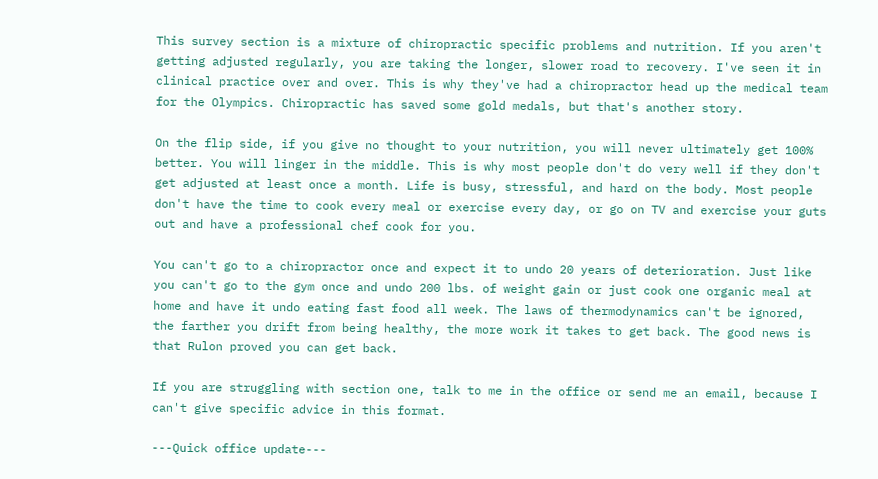This survey section is a mixture of chiropractic specific problems and nutrition. If you aren't getting adjusted regularly, you are taking the longer, slower road to recovery. I've seen it in clinical practice over and over. This is why they've had a chiropractor head up the medical team for the Olympics. Chiropractic has saved some gold medals, but that's another story.

On the flip side, if you give no thought to your nutrition, you will never ultimately get 100% better. You will linger in the middle. This is why most people don't do very well if they don't get adjusted at least once a month. Life is busy, stressful, and hard on the body. Most people don't have the time to cook every meal or exercise every day, or go on TV and exercise your guts out and have a professional chef cook for you.

You can't go to a chiropractor once and expect it to undo 20 years of deterioration. Just like you can't go to the gym once and undo 200 lbs. of weight gain or just cook one organic meal at home and have it undo eating fast food all week. The laws of thermodynamics can't be ignored, the farther you drift from being healthy, the more work it takes to get back. The good news is that Rulon proved you can get back.

If you are struggling with section one, talk to me in the office or send me an email, because I can't give specific advice in this format.

---Quick office update---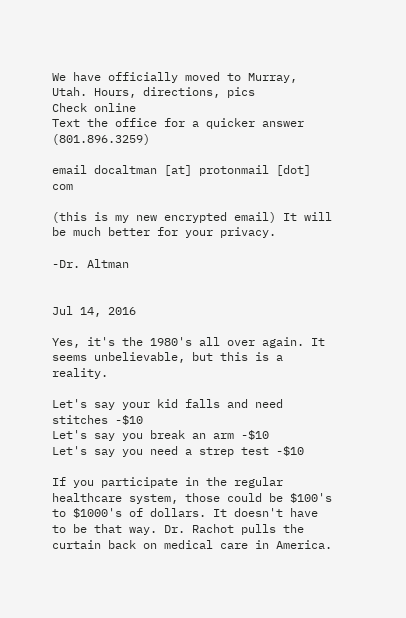We have officially moved to Murray, Utah. Hours, directions, pics
Check online
Text the office for a quicker answer (801.896.3259)

email docaltman [at] protonmail [dot] com

(this is my new encrypted email) It will be much better for your privacy.

-Dr. Altman


Jul 14, 2016

Yes, it's the 1980's all over again. It seems unbelievable, but this is a reality.

Let's say your kid falls and need stitches -$10
Let's say you break an arm -$10
Let's say you need a strep test -$10

If you participate in the regular healthcare system, those could be $100's to $1000's of dollars. It doesn't have to be that way. Dr. Rachot pulls the curtain back on medical care in America.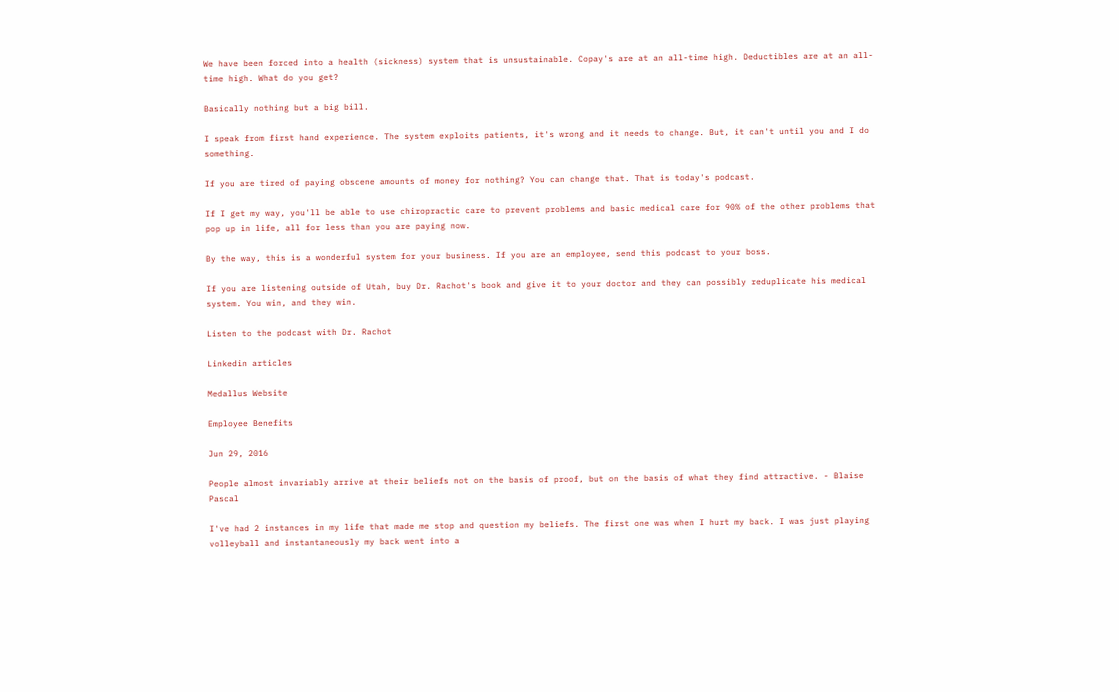We have been forced into a health (sickness) system that is unsustainable. Copay's are at an all-time high. Deductibles are at an all-time high. What do you get?

Basically nothing but a big bill.

I speak from first hand experience. The system exploits patients, it's wrong and it needs to change. But, it can't until you and I do something.

If you are tired of paying obscene amounts of money for nothing? You can change that. That is today's podcast.

If I get my way, you'll be able to use chiropractic care to prevent problems and basic medical care for 90% of the other problems that pop up in life, all for less than you are paying now.

By the way, this is a wonderful system for your business. If you are an employee, send this podcast to your boss.

If you are listening outside of Utah, buy Dr. Rachot's book and give it to your doctor and they can possibly reduplicate his medical system. You win, and they win.

Listen to the podcast with Dr. Rachot

Linkedin articles

Medallus Website

Employee Benefits

Jun 29, 2016

People almost invariably arrive at their beliefs not on the basis of proof, but on the basis of what they find attractive. - Blaise Pascal

I've had 2 instances in my life that made me stop and question my beliefs. The first one was when I hurt my back. I was just playing volleyball and instantaneously my back went into a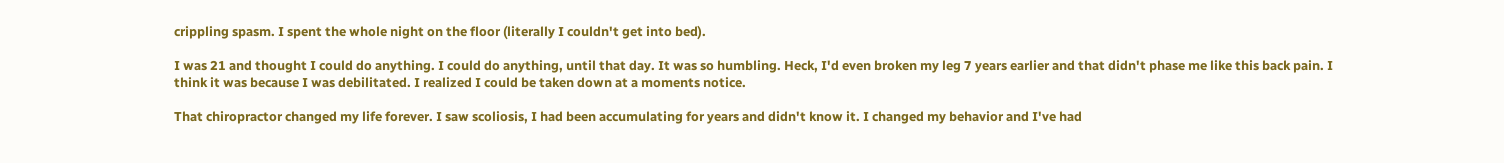crippling spasm. I spent the whole night on the floor (literally I couldn't get into bed).

I was 21 and thought I could do anything. I could do anything, until that day. It was so humbling. Heck, I'd even broken my leg 7 years earlier and that didn't phase me like this back pain. I think it was because I was debilitated. I realized I could be taken down at a moments notice.

That chiropractor changed my life forever. I saw scoliosis, I had been accumulating for years and didn't know it. I changed my behavior and I've had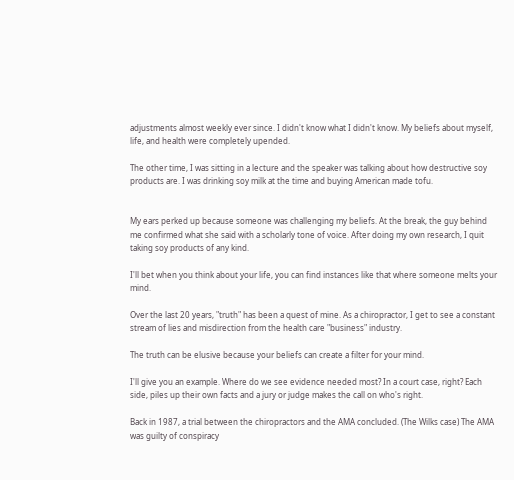adjustments almost weekly ever since. I didn't know what I didn't know. My beliefs about myself, life, and health were completely upended.

The other time, I was sitting in a lecture and the speaker was talking about how destructive soy products are. I was drinking soy milk at the time and buying American made tofu.


My ears perked up because someone was challenging my beliefs. At the break, the guy behind me confirmed what she said with a scholarly tone of voice. After doing my own research, I quit taking soy products of any kind.

I'll bet when you think about your life, you can find instances like that where someone melts your mind.

Over the last 20 years, "truth" has been a quest of mine. As a chiropractor, I get to see a constant stream of lies and misdirection from the health care "business" industry.

The truth can be elusive because your beliefs can create a filter for your mind.

I'll give you an example. Where do we see evidence needed most? In a court case, right? Each side, piles up their own facts and a jury or judge makes the call on who's right.

Back in 1987, a trial between the chiropractors and the AMA concluded. (The Wilks case) The AMA was guilty of conspiracy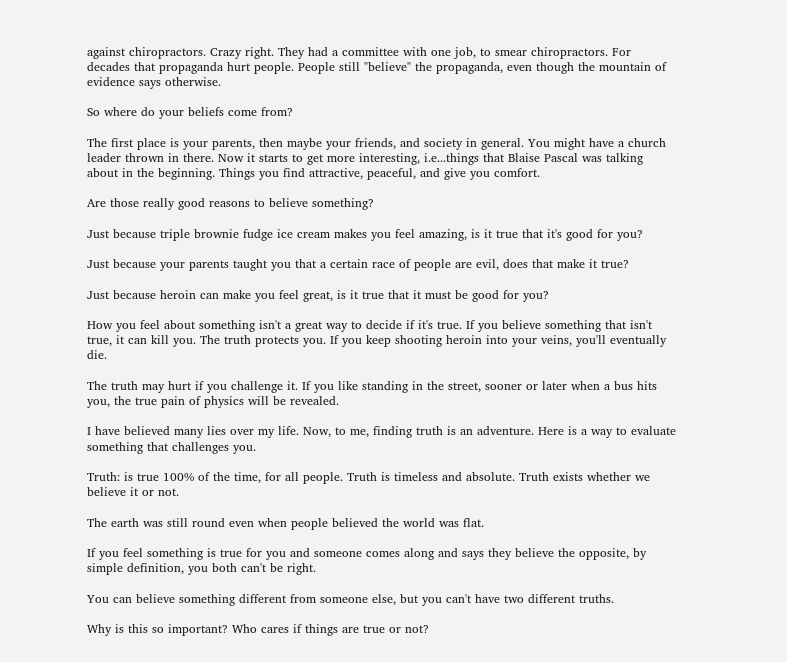against chiropractors. Crazy right. They had a committee with one job, to smear chiropractors. For decades that propaganda hurt people. People still "believe" the propaganda, even though the mountain of evidence says otherwise.

So where do your beliefs come from?

The first place is your parents, then maybe your friends, and society in general. You might have a church leader thrown in there. Now it starts to get more interesting, i.e...things that Blaise Pascal was talking about in the beginning. Things you find attractive, peaceful, and give you comfort.

Are those really good reasons to believe something?

Just because triple brownie fudge ice cream makes you feel amazing, is it true that it's good for you?

Just because your parents taught you that a certain race of people are evil, does that make it true?

Just because heroin can make you feel great, is it true that it must be good for you?

How you feel about something isn't a great way to decide if it's true. If you believe something that isn't true, it can kill you. The truth protects you. If you keep shooting heroin into your veins, you'll eventually die.

The truth may hurt if you challenge it. If you like standing in the street, sooner or later when a bus hits you, the true pain of physics will be revealed.

I have believed many lies over my life. Now, to me, finding truth is an adventure. Here is a way to evaluate something that challenges you.

Truth: is true 100% of the time, for all people. Truth is timeless and absolute. Truth exists whether we believe it or not.

The earth was still round even when people believed the world was flat.

If you feel something is true for you and someone comes along and says they believe the opposite, by simple definition, you both can't be right.

You can believe something different from someone else, but you can't have two different truths.

Why is this so important? Who cares if things are true or not?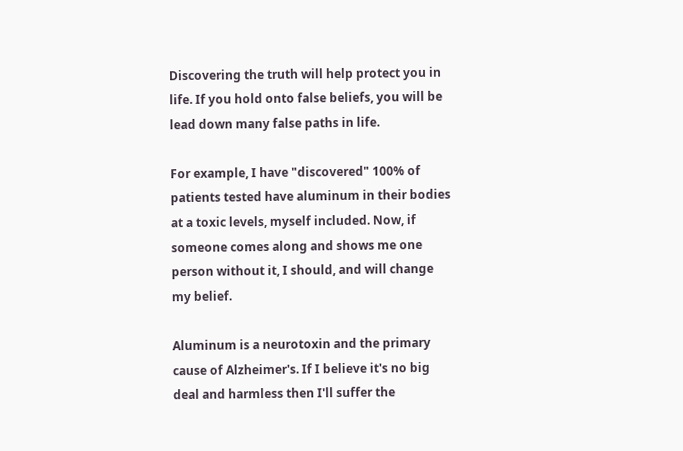Discovering the truth will help protect you in life. If you hold onto false beliefs, you will be lead down many false paths in life.

For example, I have "discovered" 100% of patients tested have aluminum in their bodies at a toxic levels, myself included. Now, if someone comes along and shows me one person without it, I should, and will change my belief.

Aluminum is a neurotoxin and the primary cause of Alzheimer's. If I believe it's no big deal and harmless then I'll suffer the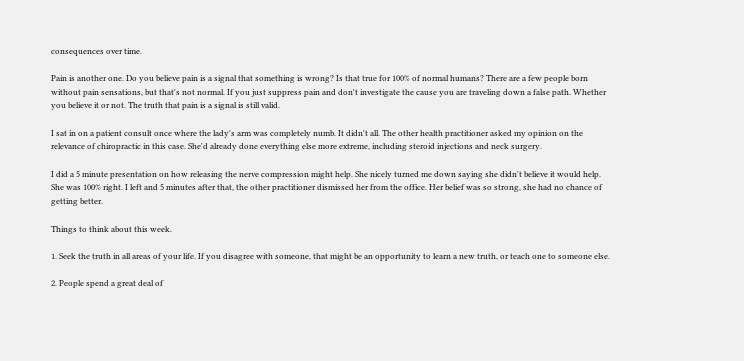consequences over time.

Pain is another one. Do you believe pain is a signal that something is wrong? Is that true for 100% of normal humans? There are a few people born without pain sensations, but that's not normal. If you just suppress pain and don't investigate the cause you are traveling down a false path. Whether you believe it or not. The truth that pain is a signal is still valid.

I sat in on a patient consult once where the lady's arm was completely numb. It didn't all. The other health practitioner asked my opinion on the relevance of chiropractic in this case. She'd already done everything else more extreme, including steroid injections and neck surgery.

I did a 5 minute presentation on how releasing the nerve compression might help. She nicely turned me down saying she didn't believe it would help. She was 100% right. I left and 5 minutes after that, the other practitioner dismissed her from the office. Her belief was so strong, she had no chance of getting better.

Things to think about this week.

1. Seek the truth in all areas of your life. If you disagree with someone, that might be an opportunity to learn a new truth, or teach one to someone else.

2. People spend a great deal of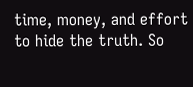time, money, and effort to hide the truth. So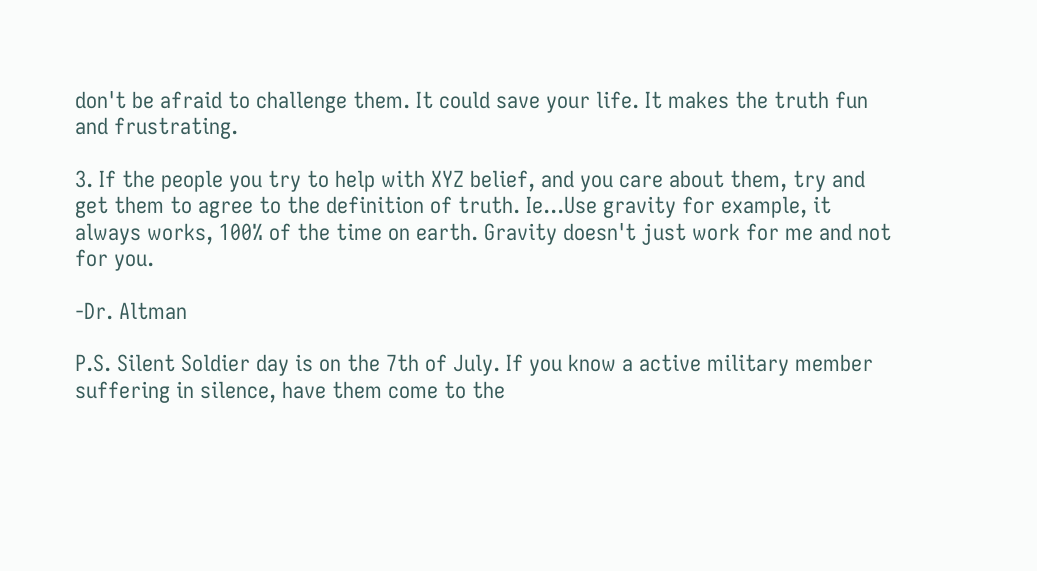don't be afraid to challenge them. It could save your life. It makes the truth fun and frustrating.

3. If the people you try to help with XYZ belief, and you care about them, try and get them to agree to the definition of truth. Ie...Use gravity for example, it always works, 100% of the time on earth. Gravity doesn't just work for me and not for you.

-Dr. Altman

P.S. Silent Soldier day is on the 7th of July. If you know a active military member suffering in silence, have them come to the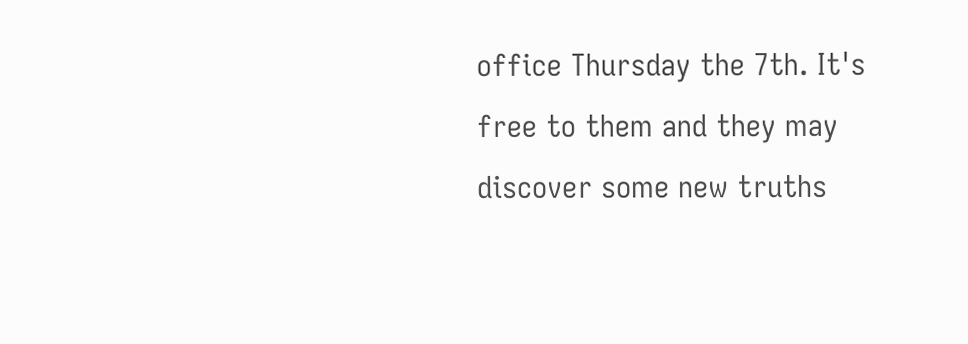office Thursday the 7th. It's free to them and they may discover some new truths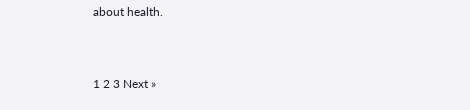about health.


1 2 3 Next »